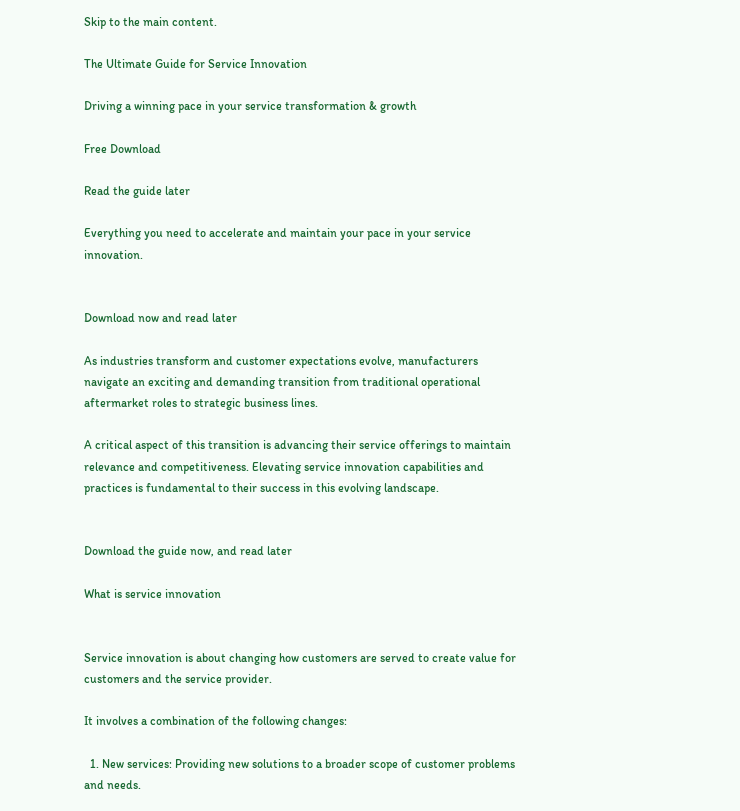Skip to the main content.

The Ultimate Guide for Service Innovation

Driving a winning pace in your service transformation & growth

Free Download

Read the guide later

Everything you need to accelerate and maintain your pace in your service innovation.


Download now and read later

As industries transform and customer expectations evolve, manufacturers navigate an exciting and demanding transition from traditional operational aftermarket roles to strategic business lines.

A critical aspect of this transition is advancing their service offerings to maintain relevance and competitiveness. Elevating service innovation capabilities and practices is fundamental to their success in this evolving landscape.


Download the guide now, and read later

What is service innovation


Service innovation is about changing how customers are served to create value for customers and the service provider.

It involves a combination of the following changes:

  1. New services: Providing new solutions to a broader scope of customer problems and needs.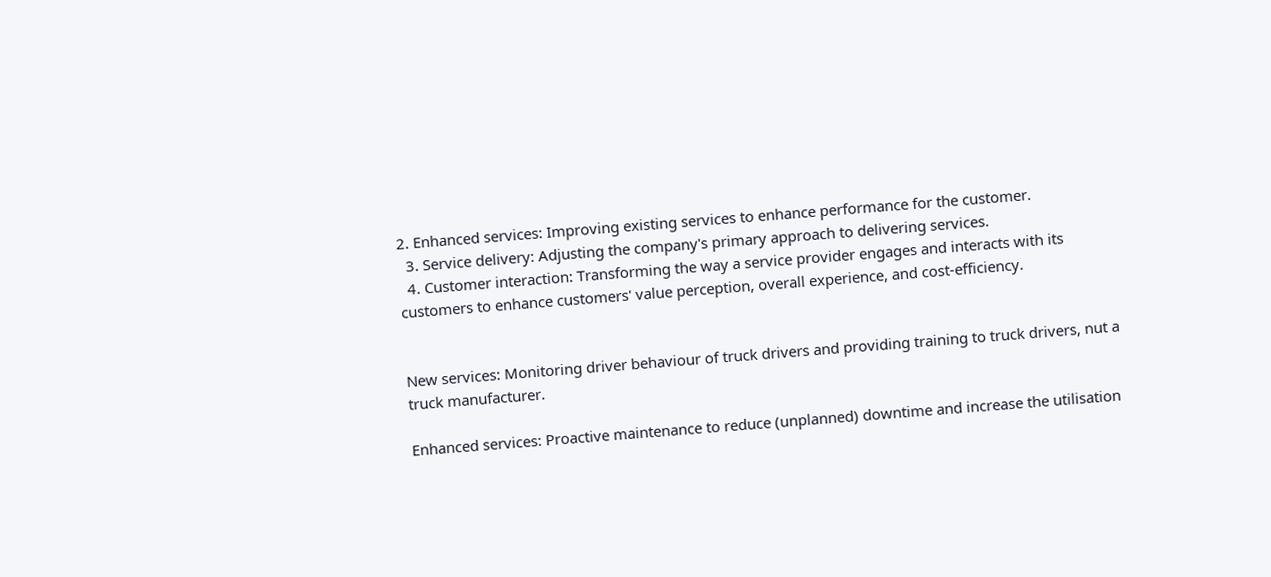2. Enhanced services: Improving existing services to enhance performance for the customer.
  3. Service delivery: Adjusting the company's primary approach to delivering services.
  4. Customer interaction: Transforming the way a service provider engages and interacts with its customers to enhance customers' value perception, overall experience, and cost-efficiency.


New services: Monitoring driver behaviour of truck drivers and providing training to truck drivers, nut a truck manufacturer.

Enhanced services: Proactive maintenance to reduce (unplanned) downtime and increase the utilisation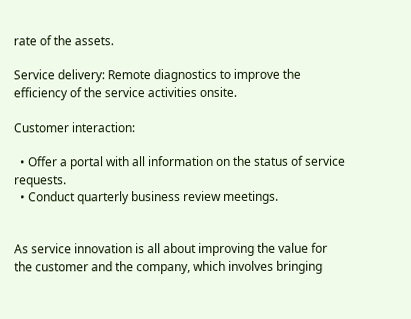rate of the assets.

Service delivery: Remote diagnostics to improve the efficiency of the service activities onsite.

Customer interaction:

  • Offer a portal with all information on the status of service requests.
  • Conduct quarterly business review meetings.


As service innovation is all about improving the value for the customer and the company, which involves bringing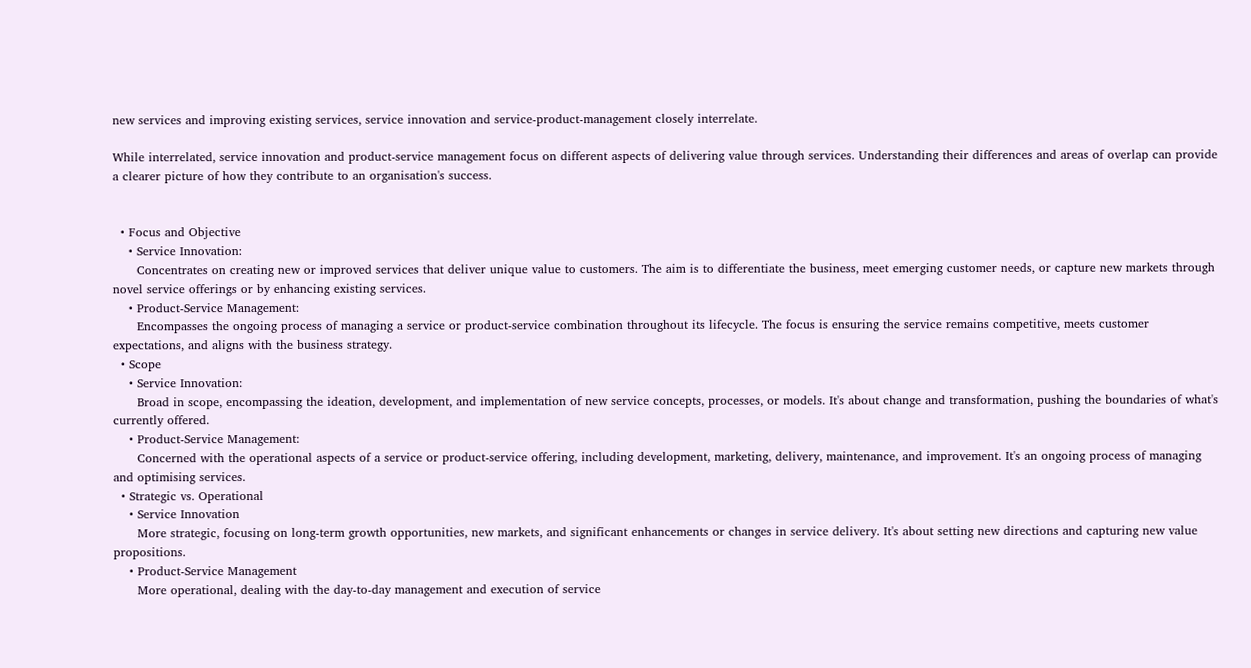new services and improving existing services, service innovation and service-product-management closely interrelate.

While interrelated, service innovation and product-service management focus on different aspects of delivering value through services. Understanding their differences and areas of overlap can provide a clearer picture of how they contribute to an organisation's success.


  • Focus and Objective
    • Service Innovation:
      Concentrates on creating new or improved services that deliver unique value to customers. The aim is to differentiate the business, meet emerging customer needs, or capture new markets through novel service offerings or by enhancing existing services.
    • Product-Service Management:
      Encompasses the ongoing process of managing a service or product-service combination throughout its lifecycle. The focus is ensuring the service remains competitive, meets customer expectations, and aligns with the business strategy.
  • Scope
    • Service Innovation:
      Broad in scope, encompassing the ideation, development, and implementation of new service concepts, processes, or models. It's about change and transformation, pushing the boundaries of what's currently offered.
    • Product-Service Management:
      Concerned with the operational aspects of a service or product-service offering, including development, marketing, delivery, maintenance, and improvement. It's an ongoing process of managing and optimising services.
  • Strategic vs. Operational
    • Service Innovation
      More strategic, focusing on long-term growth opportunities, new markets, and significant enhancements or changes in service delivery. It's about setting new directions and capturing new value propositions.
    • Product-Service Management
      More operational, dealing with the day-to-day management and execution of service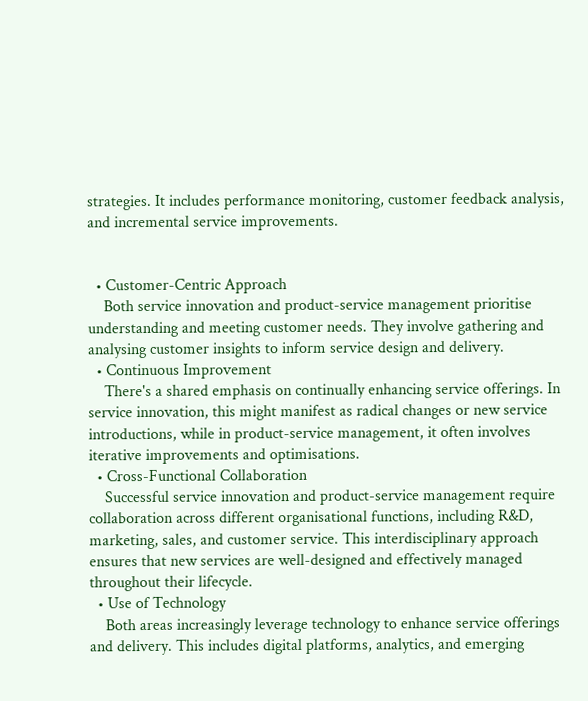strategies. It includes performance monitoring, customer feedback analysis, and incremental service improvements.


  • Customer-Centric Approach
    Both service innovation and product-service management prioritise understanding and meeting customer needs. They involve gathering and analysing customer insights to inform service design and delivery.
  • Continuous Improvement
    There's a shared emphasis on continually enhancing service offerings. In service innovation, this might manifest as radical changes or new service introductions, while in product-service management, it often involves iterative improvements and optimisations.
  • Cross-Functional Collaboration
    Successful service innovation and product-service management require collaboration across different organisational functions, including R&D, marketing, sales, and customer service. This interdisciplinary approach ensures that new services are well-designed and effectively managed throughout their lifecycle.
  • Use of Technology
    Both areas increasingly leverage technology to enhance service offerings and delivery. This includes digital platforms, analytics, and emerging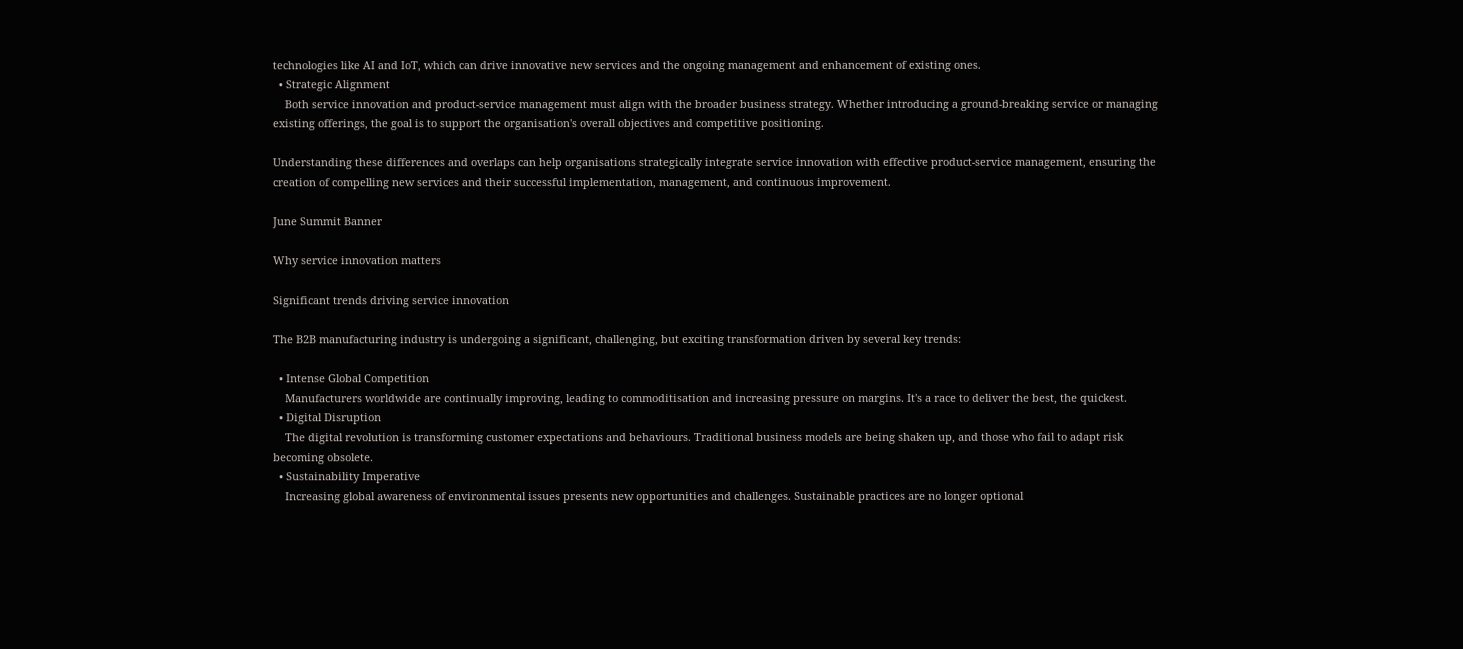technologies like AI and IoT, which can drive innovative new services and the ongoing management and enhancement of existing ones.
  • Strategic Alignment
    Both service innovation and product-service management must align with the broader business strategy. Whether introducing a ground-breaking service or managing existing offerings, the goal is to support the organisation's overall objectives and competitive positioning.

Understanding these differences and overlaps can help organisations strategically integrate service innovation with effective product-service management, ensuring the creation of compelling new services and their successful implementation, management, and continuous improvement.

June Summit Banner

Why service innovation matters

Significant trends driving service innovation

The B2B manufacturing industry is undergoing a significant, challenging, but exciting transformation driven by several key trends:

  • Intense Global Competition
    Manufacturers worldwide are continually improving, leading to commoditisation and increasing pressure on margins. It's a race to deliver the best, the quickest.
  • Digital Disruption
    The digital revolution is transforming customer expectations and behaviours. Traditional business models are being shaken up, and those who fail to adapt risk becoming obsolete.
  • Sustainability Imperative
    Increasing global awareness of environmental issues presents new opportunities and challenges. Sustainable practices are no longer optional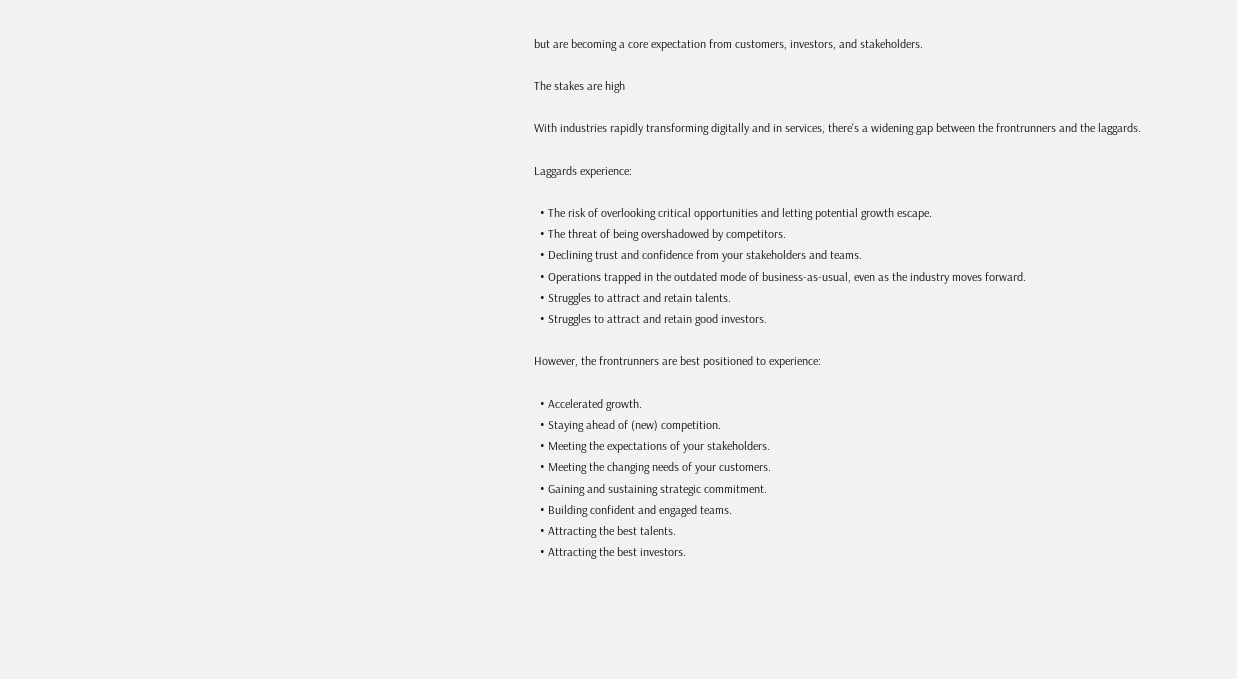but are becoming a core expectation from customers, investors, and stakeholders.

The stakes are high

With industries rapidly transforming digitally and in services, there's a widening gap between the frontrunners and the laggards.

Laggards experience:

  • The risk of overlooking critical opportunities and letting potential growth escape.
  • The threat of being overshadowed by competitors.
  • Declining trust and confidence from your stakeholders and teams.
  • Operations trapped in the outdated mode of business-as-usual, even as the industry moves forward.
  • Struggles to attract and retain talents.
  • Struggles to attract and retain good investors.

However, the frontrunners are best positioned to experience:

  • Accelerated growth.
  • Staying ahead of (new) competition.
  • Meeting the expectations of your stakeholders.
  • Meeting the changing needs of your customers.
  • Gaining and sustaining strategic commitment.
  • Building confident and engaged teams.
  • Attracting the best talents.
  • Attracting the best investors.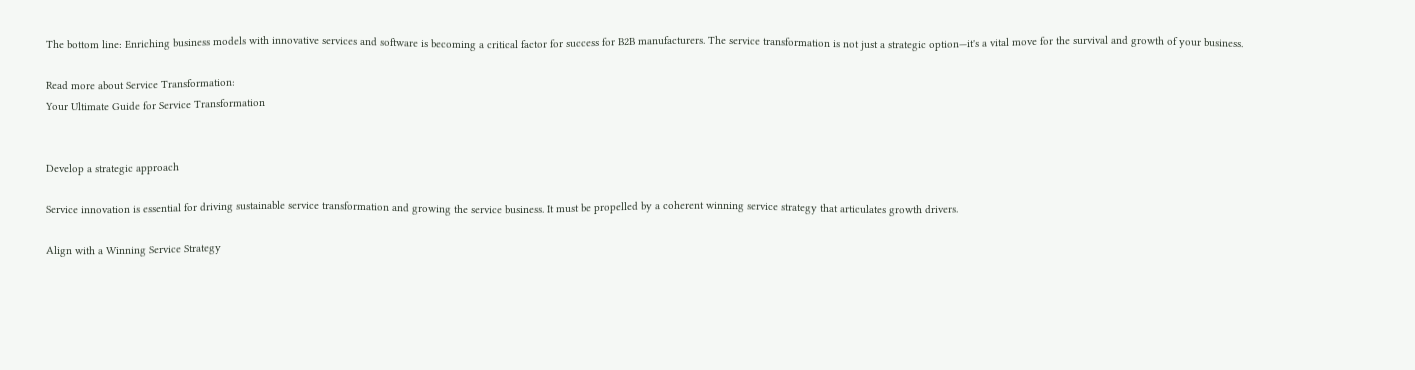The bottom line: Enriching business models with innovative services and software is becoming a critical factor for success for B2B manufacturers. The service transformation is not just a strategic option—it's a vital move for the survival and growth of your business.

Read more about Service Transformation:
Your Ultimate Guide for Service Transformation


Develop a strategic approach

Service innovation is essential for driving sustainable service transformation and growing the service business. It must be propelled by a coherent winning service strategy that articulates growth drivers.

Align with a Winning Service Strategy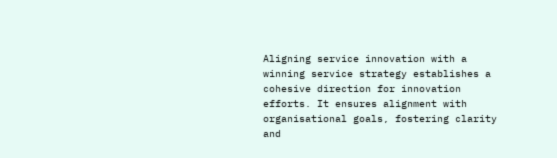Aligning service innovation with a winning service strategy establishes a cohesive direction for innovation efforts. It ensures alignment with organisational goals, fostering clarity and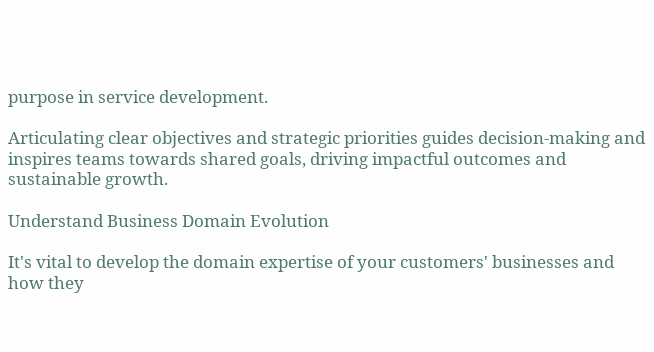purpose in service development.

Articulating clear objectives and strategic priorities guides decision-making and inspires teams towards shared goals, driving impactful outcomes and sustainable growth.

Understand Business Domain Evolution

It's vital to develop the domain expertise of your customers' businesses and how they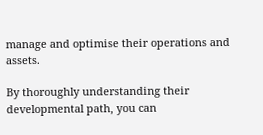manage and optimise their operations and assets.

By thoroughly understanding their developmental path, you can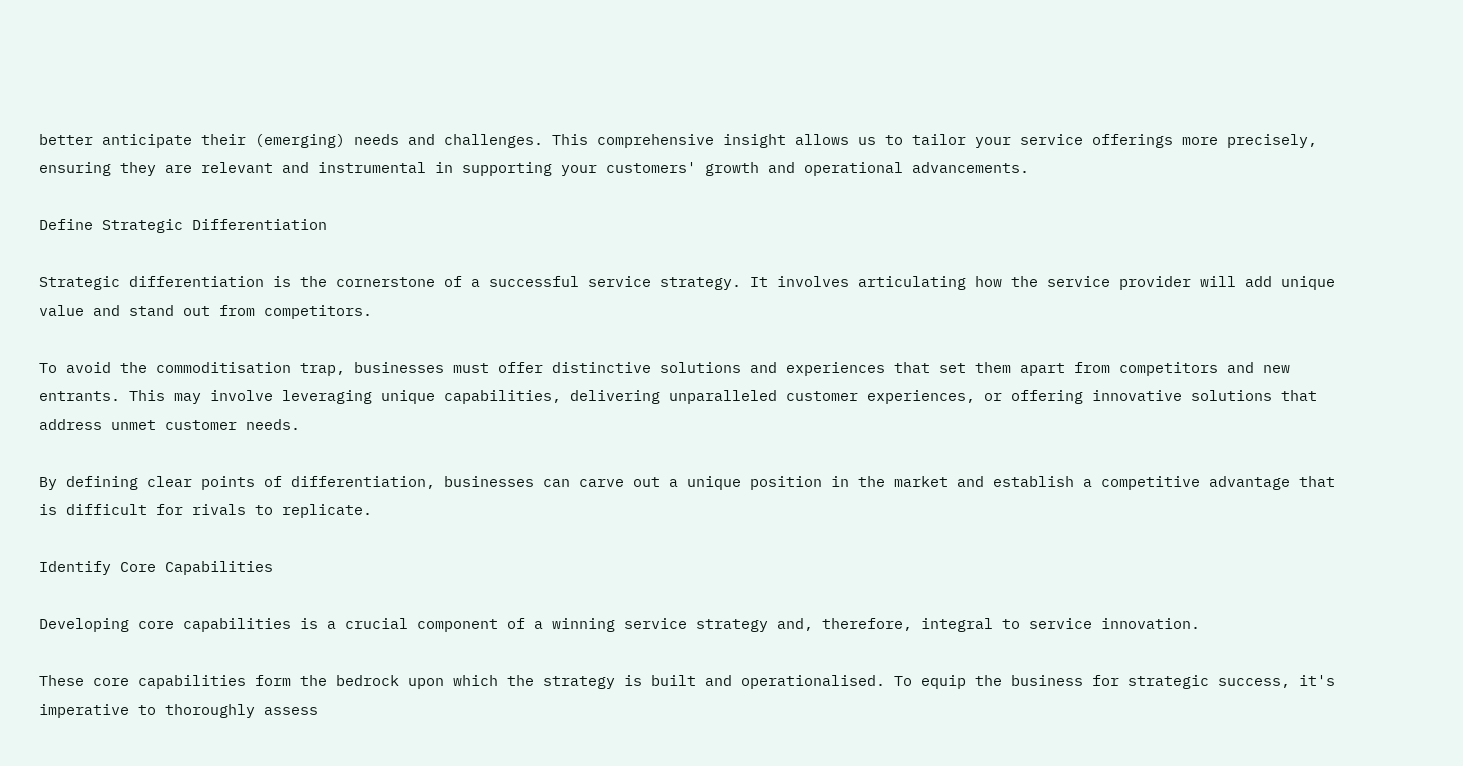better anticipate their (emerging) needs and challenges. This comprehensive insight allows us to tailor your service offerings more precisely, ensuring they are relevant and instrumental in supporting your customers' growth and operational advancements.

Define Strategic Differentiation

Strategic differentiation is the cornerstone of a successful service strategy. It involves articulating how the service provider will add unique value and stand out from competitors.

To avoid the commoditisation trap, businesses must offer distinctive solutions and experiences that set them apart from competitors and new entrants. This may involve leveraging unique capabilities, delivering unparalleled customer experiences, or offering innovative solutions that address unmet customer needs.

By defining clear points of differentiation, businesses can carve out a unique position in the market and establish a competitive advantage that is difficult for rivals to replicate.

Identify Core Capabilities

Developing core capabilities is a crucial component of a winning service strategy and, therefore, integral to service innovation.

These core capabilities form the bedrock upon which the strategy is built and operationalised. To equip the business for strategic success, it's imperative to thoroughly assess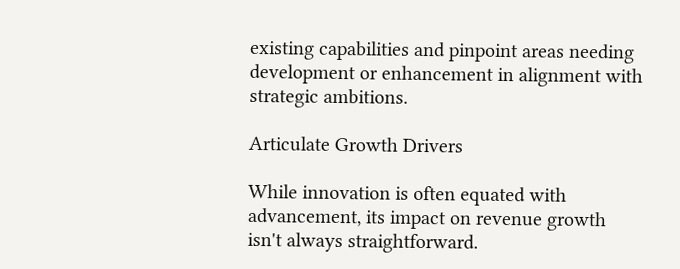existing capabilities and pinpoint areas needing development or enhancement in alignment with strategic ambitions.

Articulate Growth Drivers

While innovation is often equated with advancement, its impact on revenue growth isn't always straightforward.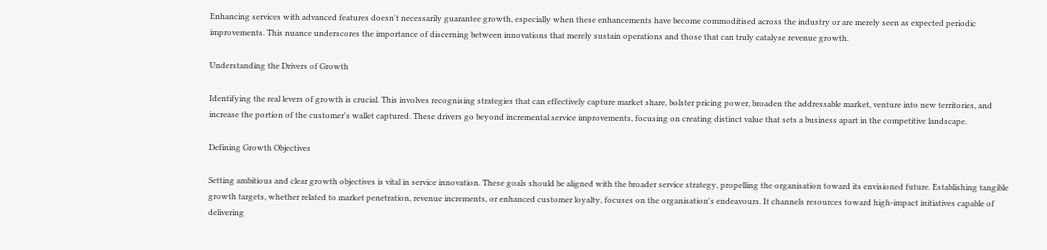Enhancing services with advanced features doesn't necessarily guarantee growth, especially when these enhancements have become commoditised across the industry or are merely seen as expected periodic improvements. This nuance underscores the importance of discerning between innovations that merely sustain operations and those that can truly catalyse revenue growth.

Understanding the Drivers of Growth

Identifying the real levers of growth is crucial. This involves recognising strategies that can effectively capture market share, bolster pricing power, broaden the addressable market, venture into new territories, and increase the portion of the customer's wallet captured. These drivers go beyond incremental service improvements, focusing on creating distinct value that sets a business apart in the competitive landscape.

Defining Growth Objectives

Setting ambitious and clear growth objectives is vital in service innovation. These goals should be aligned with the broader service strategy, propelling the organisation toward its envisioned future. Establishing tangible growth targets, whether related to market penetration, revenue increments, or enhanced customer loyalty, focuses on the organisation's endeavours. It channels resources toward high-impact initiatives capable of delivering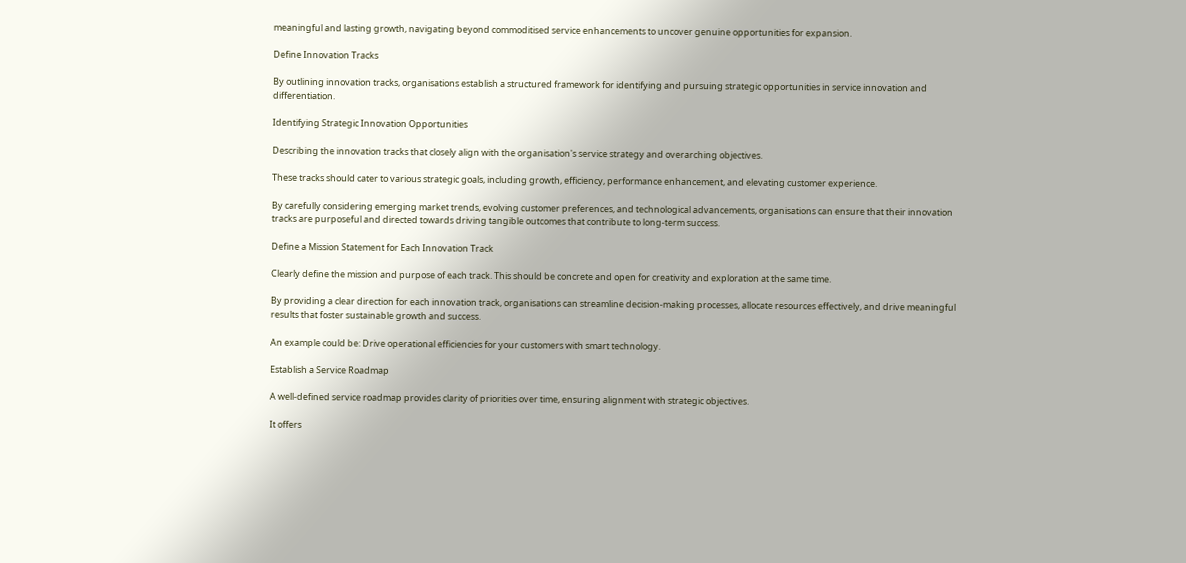meaningful and lasting growth, navigating beyond commoditised service enhancements to uncover genuine opportunities for expansion.

Define Innovation Tracks

By outlining innovation tracks, organisations establish a structured framework for identifying and pursuing strategic opportunities in service innovation and differentiation.

Identifying Strategic Innovation Opportunities

Describing the innovation tracks that closely align with the organisation's service strategy and overarching objectives.

These tracks should cater to various strategic goals, including growth, efficiency, performance enhancement, and elevating customer experience.

By carefully considering emerging market trends, evolving customer preferences, and technological advancements, organisations can ensure that their innovation tracks are purposeful and directed towards driving tangible outcomes that contribute to long-term success.

Define a Mission Statement for Each Innovation Track

Clearly define the mission and purpose of each track. This should be concrete and open for creativity and exploration at the same time.

By providing a clear direction for each innovation track, organisations can streamline decision-making processes, allocate resources effectively, and drive meaningful results that foster sustainable growth and success.

An example could be: Drive operational efficiencies for your customers with smart technology.

Establish a Service Roadmap

A well-defined service roadmap provides clarity of priorities over time, ensuring alignment with strategic objectives.

It offers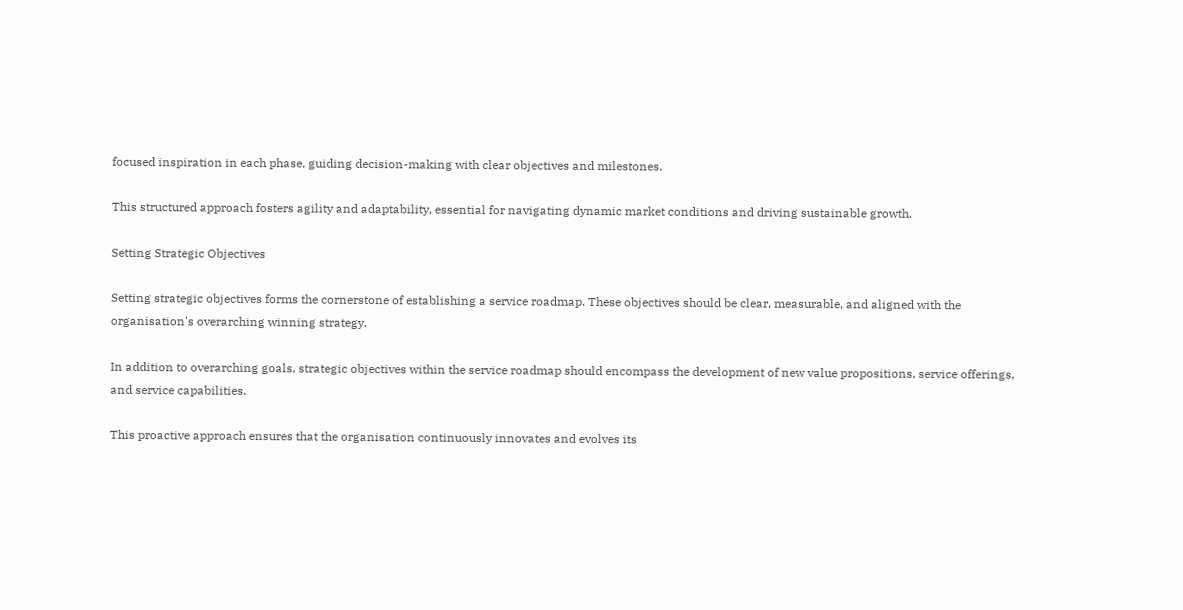focused inspiration in each phase, guiding decision-making with clear objectives and milestones.

This structured approach fosters agility and adaptability, essential for navigating dynamic market conditions and driving sustainable growth.

Setting Strategic Objectives

Setting strategic objectives forms the cornerstone of establishing a service roadmap. These objectives should be clear, measurable, and aligned with the organisation's overarching winning strategy.

In addition to overarching goals, strategic objectives within the service roadmap should encompass the development of new value propositions, service offerings, and service capabilities.

This proactive approach ensures that the organisation continuously innovates and evolves its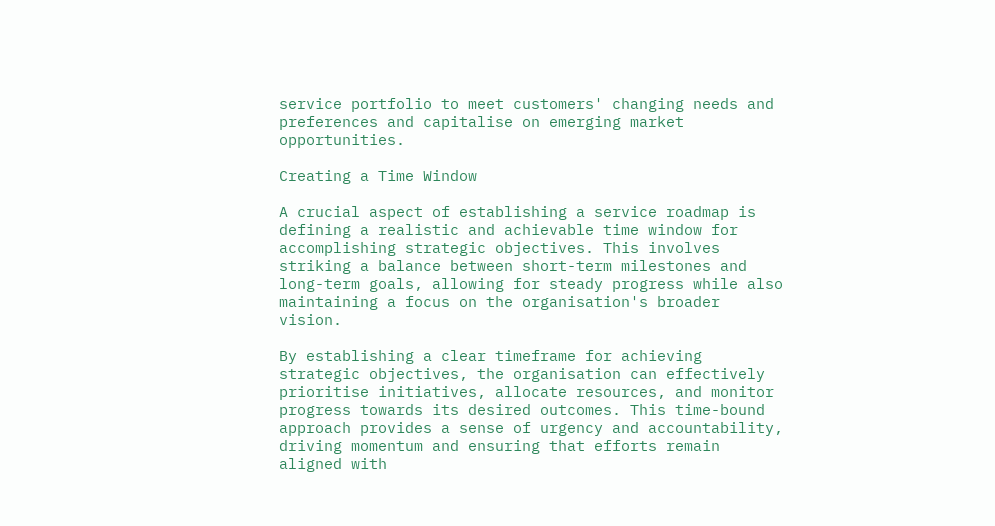service portfolio to meet customers' changing needs and preferences and capitalise on emerging market opportunities.

Creating a Time Window

A crucial aspect of establishing a service roadmap is defining a realistic and achievable time window for accomplishing strategic objectives. This involves striking a balance between short-term milestones and long-term goals, allowing for steady progress while also maintaining a focus on the organisation's broader vision.

By establishing a clear timeframe for achieving strategic objectives, the organisation can effectively prioritise initiatives, allocate resources, and monitor progress towards its desired outcomes. This time-bound approach provides a sense of urgency and accountability, driving momentum and ensuring that efforts remain aligned with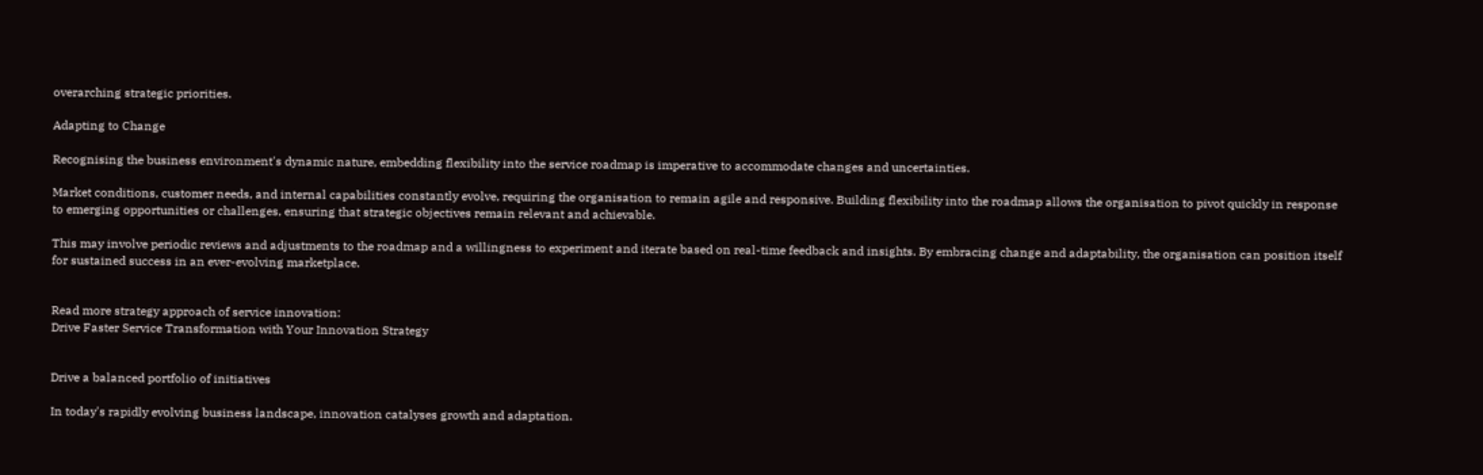overarching strategic priorities.

Adapting to Change

Recognising the business environment's dynamic nature, embedding flexibility into the service roadmap is imperative to accommodate changes and uncertainties.

Market conditions, customer needs, and internal capabilities constantly evolve, requiring the organisation to remain agile and responsive. Building flexibility into the roadmap allows the organisation to pivot quickly in response to emerging opportunities or challenges, ensuring that strategic objectives remain relevant and achievable.

This may involve periodic reviews and adjustments to the roadmap and a willingness to experiment and iterate based on real-time feedback and insights. By embracing change and adaptability, the organisation can position itself for sustained success in an ever-evolving marketplace.


Read more strategy approach of service innovation:
Drive Faster Service Transformation with Your Innovation Strategy


Drive a balanced portfolio of initiatives

In today's rapidly evolving business landscape, innovation catalyses growth and adaptation.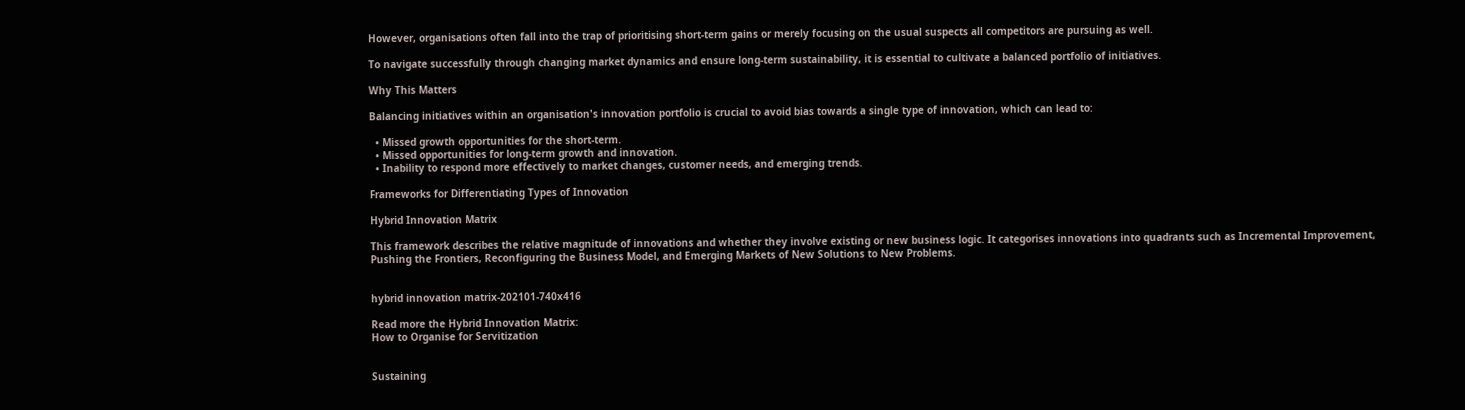However, organisations often fall into the trap of prioritising short-term gains or merely focusing on the usual suspects all competitors are pursuing as well.

To navigate successfully through changing market dynamics and ensure long-term sustainability, it is essential to cultivate a balanced portfolio of initiatives.

Why This Matters

Balancing initiatives within an organisation's innovation portfolio is crucial to avoid bias towards a single type of innovation, which can lead to:

  • Missed growth opportunities for the short-term.
  • Missed opportunities for long-term growth and innovation.
  • Inability to respond more effectively to market changes, customer needs, and emerging trends.

Frameworks for Differentiating Types of Innovation

Hybrid Innovation Matrix

This framework describes the relative magnitude of innovations and whether they involve existing or new business logic. It categorises innovations into quadrants such as Incremental Improvement, Pushing the Frontiers, Reconfiguring the Business Model, and Emerging Markets of New Solutions to New Problems.


hybrid innovation matrix-202101-740x416

Read more the Hybrid Innovation Matrix:
How to Organise for Servitization


Sustaining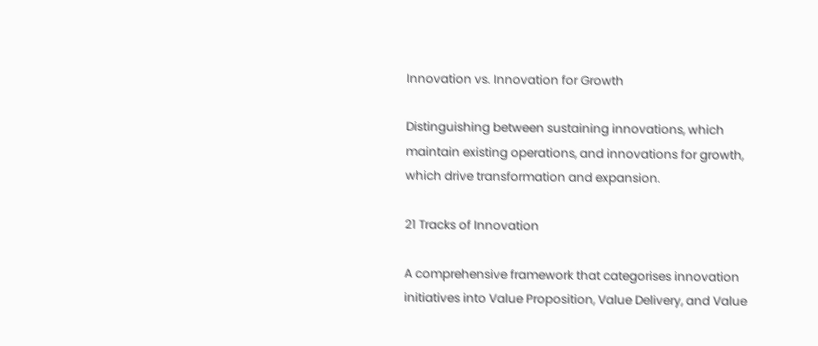Innovation vs. Innovation for Growth

Distinguishing between sustaining innovations, which maintain existing operations, and innovations for growth, which drive transformation and expansion.

21 Tracks of Innovation

A comprehensive framework that categorises innovation initiatives into Value Proposition, Value Delivery, and Value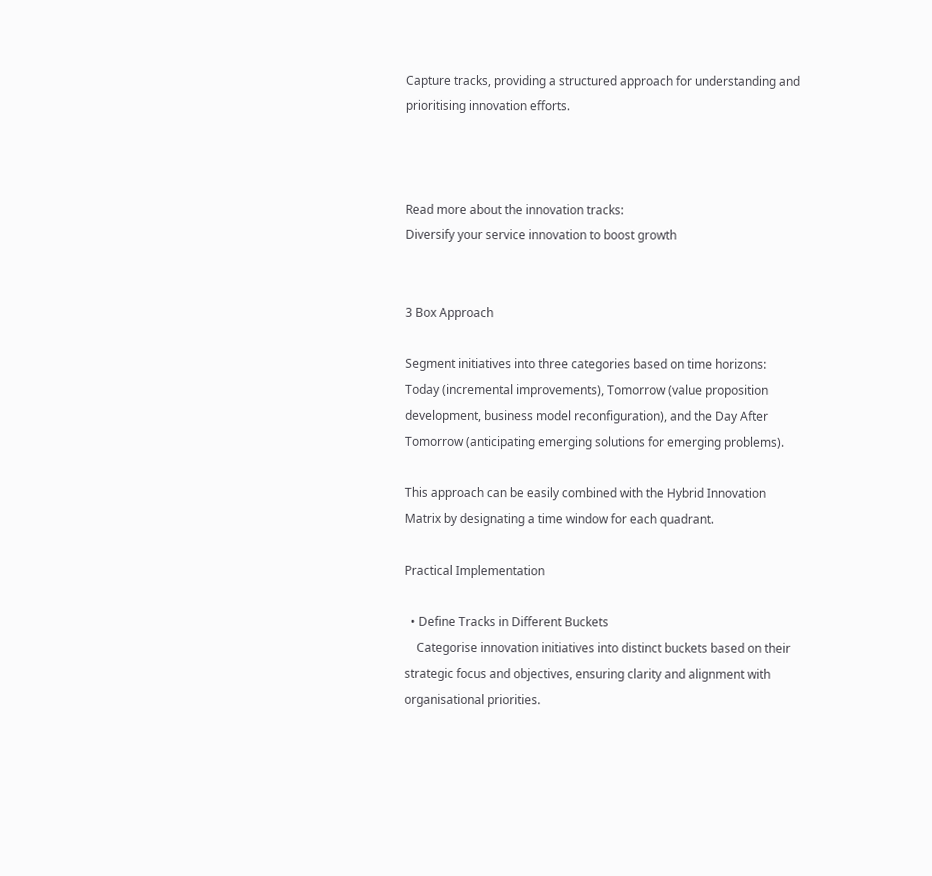Capture tracks, providing a structured approach for understanding and prioritising innovation efforts.



Read more about the innovation tracks:
Diversify your service innovation to boost growth


3 Box Approach

Segment initiatives into three categories based on time horizons: Today (incremental improvements), Tomorrow (value proposition development, business model reconfiguration), and the Day After Tomorrow (anticipating emerging solutions for emerging problems).

This approach can be easily combined with the Hybrid Innovation Matrix by designating a time window for each quadrant.

Practical Implementation

  • Define Tracks in Different Buckets
    Categorise innovation initiatives into distinct buckets based on their strategic focus and objectives, ensuring clarity and alignment with organisational priorities.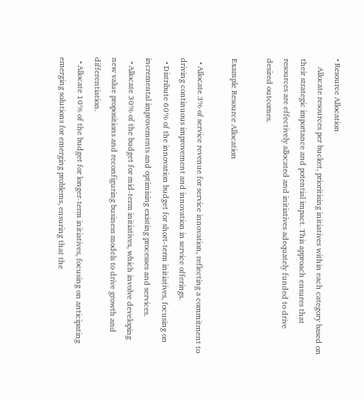• Resource Allocation
    Allocate resources per bucket, prioritising initiatives within each category based on their strategic importance and potential impact. This approach ensures that resources are effectively allocated and initiatives adequately funded to drive desired outcomes.

Example Resource Allocation

  • Allocate 3% of service revenue for service innovation, reflecting a commitment to driving continuous improvement and innovation in service offerings.
  • Distribute 60% of the innovation budget for short-term initiatives, focusing on incremental improvements and optimising existing processes and services.
  • Allocate 30% of the budget for mid-term initiatives, which involve developing new value propositions and reconfiguring business models to drive growth and differentiation.
  • Allocate 10% of the budget for longer-term initiatives, focusing on anticipating emerging solutions for emerging problems, ensuring that the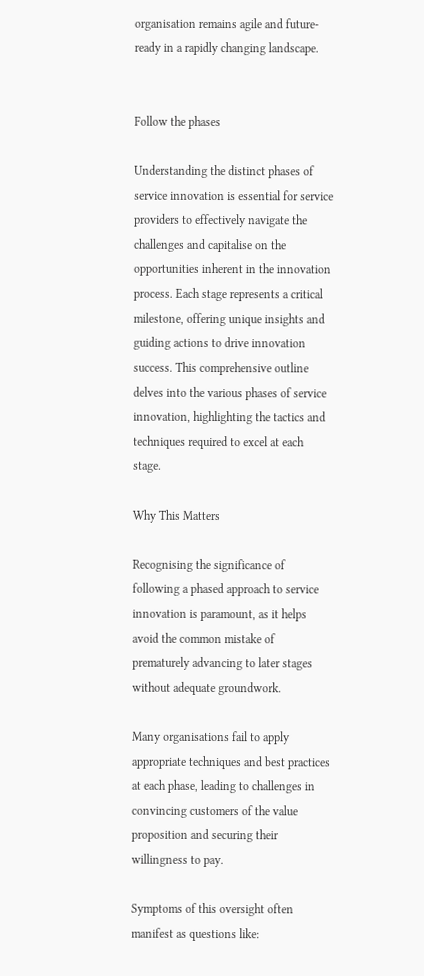organisation remains agile and future-ready in a rapidly changing landscape.


Follow the phases

Understanding the distinct phases of service innovation is essential for service providers to effectively navigate the challenges and capitalise on the opportunities inherent in the innovation process. Each stage represents a critical milestone, offering unique insights and guiding actions to drive innovation success. This comprehensive outline delves into the various phases of service innovation, highlighting the tactics and techniques required to excel at each stage.

Why This Matters

Recognising the significance of following a phased approach to service innovation is paramount, as it helps avoid the common mistake of prematurely advancing to later stages without adequate groundwork.

Many organisations fail to apply appropriate techniques and best practices at each phase, leading to challenges in convincing customers of the value proposition and securing their willingness to pay.

Symptoms of this oversight often manifest as questions like: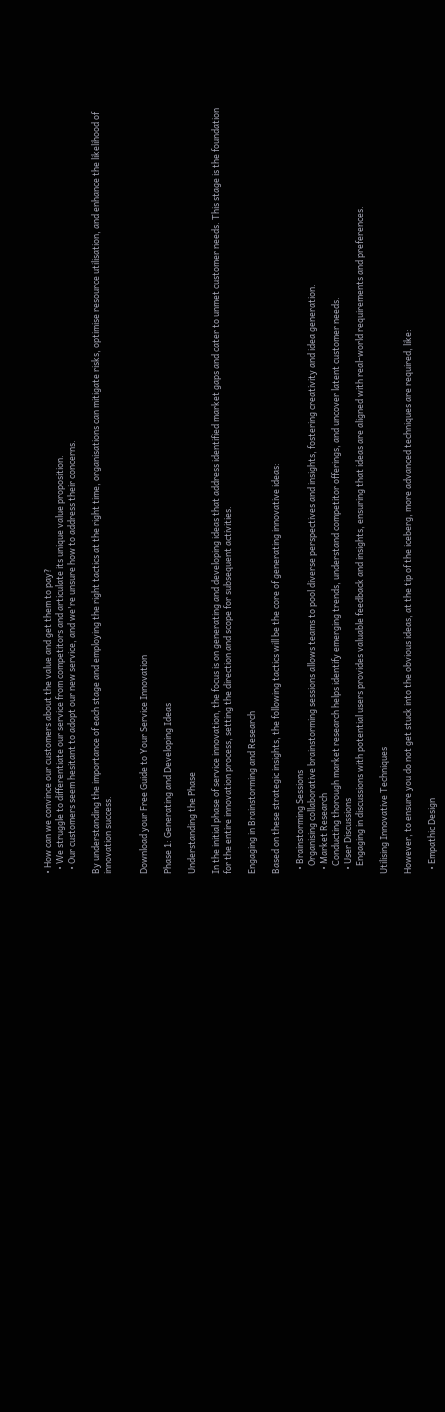• How can we convince our customers about the value and get them to pay?
  • We struggle to differentiate our service from competitors and articulate its unique value proposition.
  • Our customers seem hesitant to adopt our new service, and we're unsure how to address their concerns.

By understanding the importance of each stage and employing the right tactics at the right time, organisations can mitigate risks, optimise resource utilisation, and enhance the likelihood of innovation success.


Download your Free Guide to Your Service Innovation

Phase 1: Generating and Developing Ideas

Understanding the Phase

In the initial phase of service innovation, the focus is on generating and developing ideas that address identified market gaps and cater to unmet customer needs. This stage is the foundation for the entire innovation process, setting the direction and scope for subsequent activities.

Engaging in Brainstorming and Research

Based on these strategic insights, the following tactics will be the core of generating innovative ideas:

  • Brainstorming Sessions
    Organising collaborative brainstorming sessions allows teams to pool diverse perspectives and insights, fostering creativity and idea generation.
  • Market Research
    Conducting thorough market research helps identify emerging trends, understand competitor offerings, and uncover latent customer needs.
  • User Discussions
    Engaging in discussions with potential users provides valuable feedback and insights, ensuring that ideas are aligned with real-world requirements and preferences.

Utilising Innovative Techniques

However, to ensure you do not get stuck into the obvious ideas, at the tip of the iceberg, more advanced techniques are required, like:

  • Empathic Design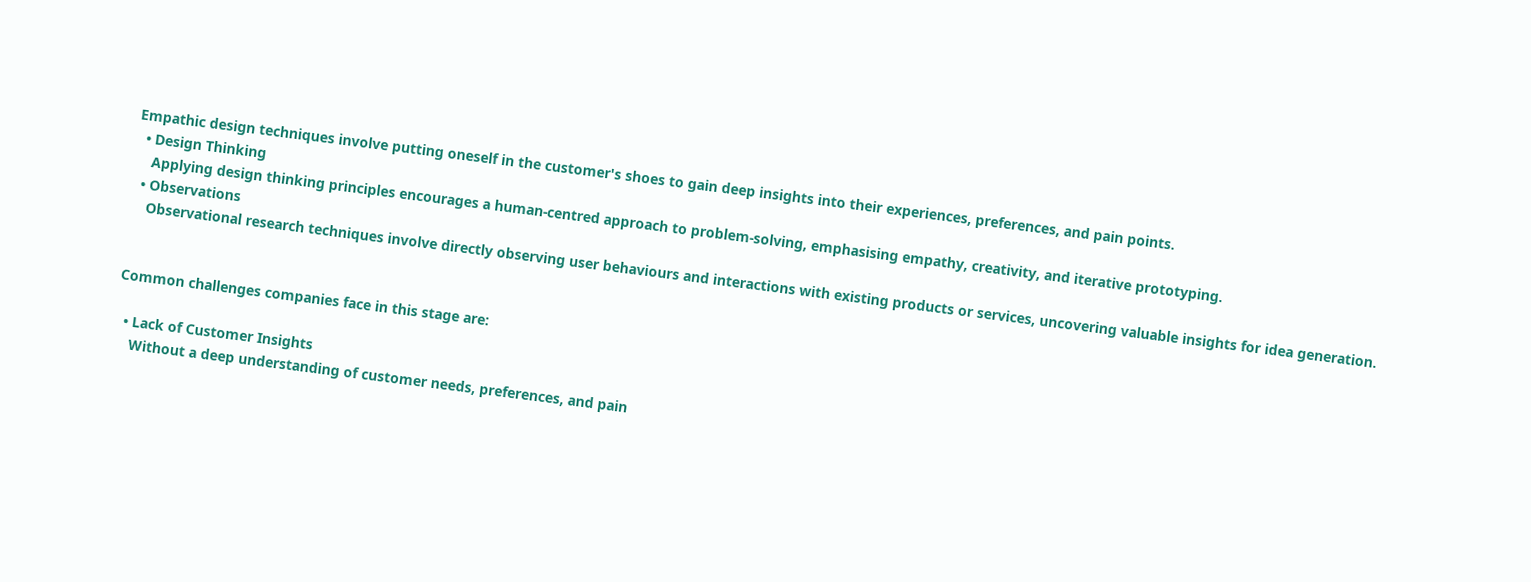Empathic design techniques involve putting oneself in the customer's shoes to gain deep insights into their experiences, preferences, and pain points.
  • Design Thinking
    Applying design thinking principles encourages a human-centred approach to problem-solving, emphasising empathy, creativity, and iterative prototyping.
  • Observations
    Observational research techniques involve directly observing user behaviours and interactions with existing products or services, uncovering valuable insights for idea generation.


Common challenges companies face in this stage are:

  • Lack of Customer Insights
    Without a deep understanding of customer needs, preferences, and pain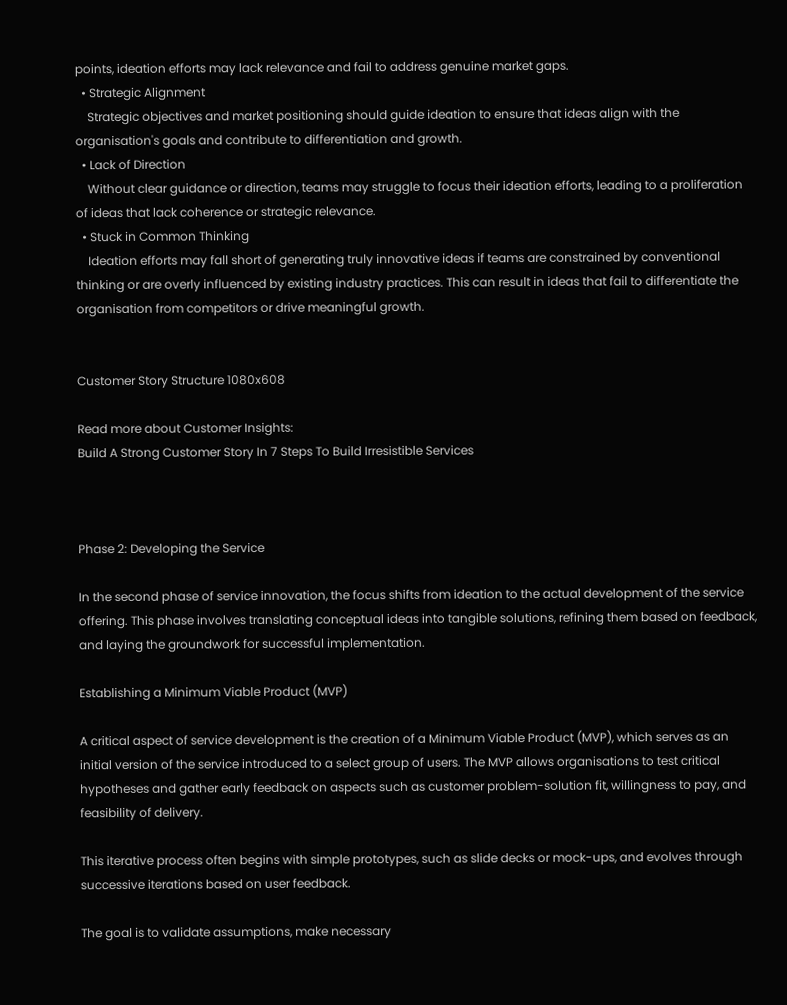points, ideation efforts may lack relevance and fail to address genuine market gaps.
  • Strategic Alignment
    Strategic objectives and market positioning should guide ideation to ensure that ideas align with the organisation's goals and contribute to differentiation and growth.
  • Lack of Direction
    Without clear guidance or direction, teams may struggle to focus their ideation efforts, leading to a proliferation of ideas that lack coherence or strategic relevance.
  • Stuck in Common Thinking
    Ideation efforts may fall short of generating truly innovative ideas if teams are constrained by conventional thinking or are overly influenced by existing industry practices. This can result in ideas that fail to differentiate the organisation from competitors or drive meaningful growth.


Customer Story Structure 1080x608

Read more about Customer Insights:
Build A Strong Customer Story In 7 Steps To Build Irresistible Services



Phase 2: Developing the Service

In the second phase of service innovation, the focus shifts from ideation to the actual development of the service offering. This phase involves translating conceptual ideas into tangible solutions, refining them based on feedback, and laying the groundwork for successful implementation.

Establishing a Minimum Viable Product (MVP)

A critical aspect of service development is the creation of a Minimum Viable Product (MVP), which serves as an initial version of the service introduced to a select group of users. The MVP allows organisations to test critical hypotheses and gather early feedback on aspects such as customer problem-solution fit, willingness to pay, and feasibility of delivery.

This iterative process often begins with simple prototypes, such as slide decks or mock-ups, and evolves through successive iterations based on user feedback.

The goal is to validate assumptions, make necessary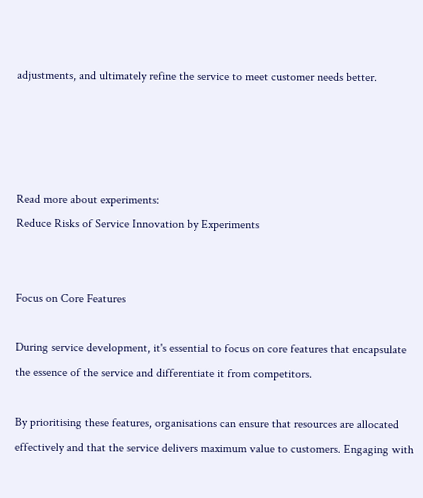adjustments, and ultimately refine the service to meet customer needs better.




Read more about experiments:
Reduce Risks of Service Innovation by Experiments


Focus on Core Features

During service development, it's essential to focus on core features that encapsulate the essence of the service and differentiate it from competitors.

By prioritising these features, organisations can ensure that resources are allocated effectively and that the service delivers maximum value to customers. Engaging with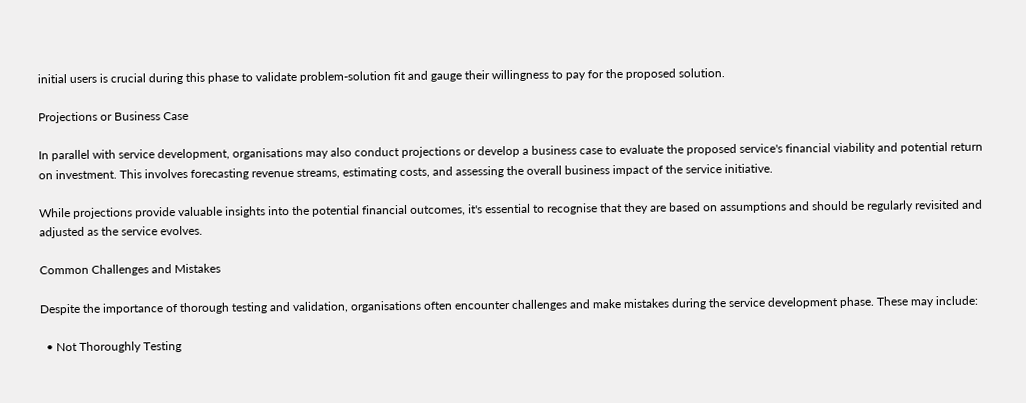initial users is crucial during this phase to validate problem-solution fit and gauge their willingness to pay for the proposed solution.

Projections or Business Case

In parallel with service development, organisations may also conduct projections or develop a business case to evaluate the proposed service's financial viability and potential return on investment. This involves forecasting revenue streams, estimating costs, and assessing the overall business impact of the service initiative.

While projections provide valuable insights into the potential financial outcomes, it's essential to recognise that they are based on assumptions and should be regularly revisited and adjusted as the service evolves.

Common Challenges and Mistakes

Despite the importance of thorough testing and validation, organisations often encounter challenges and make mistakes during the service development phase. These may include:

  • Not Thoroughly Testing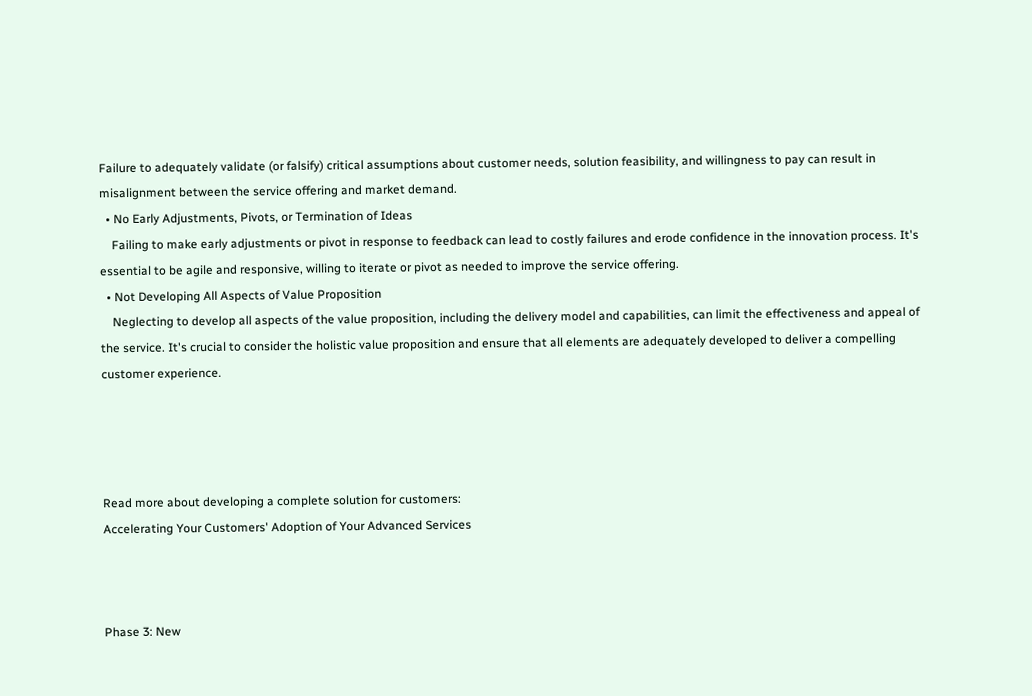Failure to adequately validate (or falsify) critical assumptions about customer needs, solution feasibility, and willingness to pay can result in misalignment between the service offering and market demand.
  • No Early Adjustments, Pivots, or Termination of Ideas
    Failing to make early adjustments or pivot in response to feedback can lead to costly failures and erode confidence in the innovation process. It's essential to be agile and responsive, willing to iterate or pivot as needed to improve the service offering.
  • Not Developing All Aspects of Value Proposition
    Neglecting to develop all aspects of the value proposition, including the delivery model and capabilities, can limit the effectiveness and appeal of the service. It's crucial to consider the holistic value proposition and ensure that all elements are adequately developed to deliver a compelling customer experience.




Read more about developing a complete solution for customers:
Accelerating Your Customers' Adoption of Your Advanced Services



Phase 3: New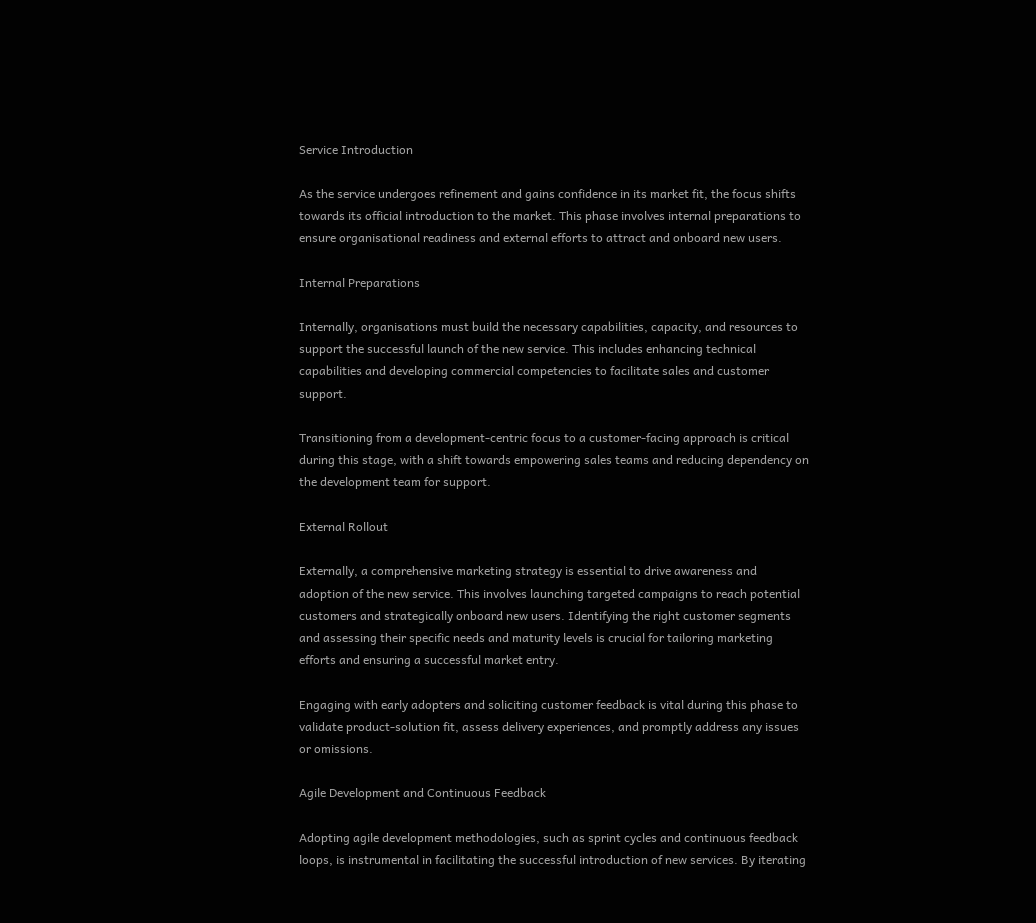Service Introduction

As the service undergoes refinement and gains confidence in its market fit, the focus shifts towards its official introduction to the market. This phase involves internal preparations to ensure organisational readiness and external efforts to attract and onboard new users.

Internal Preparations

Internally, organisations must build the necessary capabilities, capacity, and resources to support the successful launch of the new service. This includes enhancing technical capabilities and developing commercial competencies to facilitate sales and customer support.

Transitioning from a development-centric focus to a customer-facing approach is critical during this stage, with a shift towards empowering sales teams and reducing dependency on the development team for support.

External Rollout

Externally, a comprehensive marketing strategy is essential to drive awareness and adoption of the new service. This involves launching targeted campaigns to reach potential customers and strategically onboard new users. Identifying the right customer segments and assessing their specific needs and maturity levels is crucial for tailoring marketing efforts and ensuring a successful market entry.

Engaging with early adopters and soliciting customer feedback is vital during this phase to validate product-solution fit, assess delivery experiences, and promptly address any issues or omissions.

Agile Development and Continuous Feedback

Adopting agile development methodologies, such as sprint cycles and continuous feedback loops, is instrumental in facilitating the successful introduction of new services. By iterating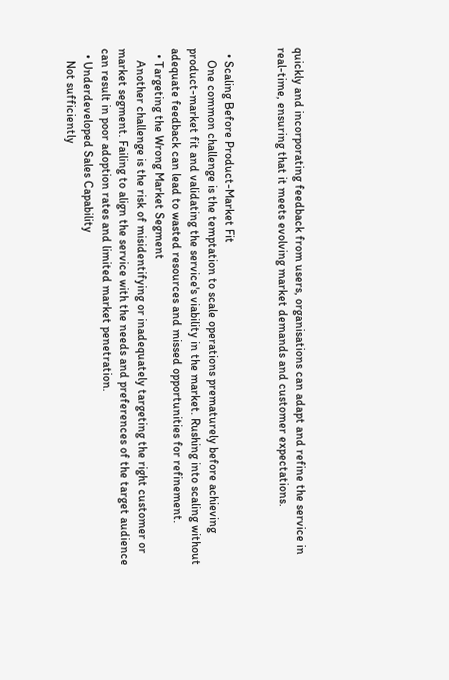quickly and incorporating feedback from users, organisations can adapt and refine the service in real-time, ensuring that it meets evolving market demands and customer expectations.


  • Scaling Before Product-Market Fit
    One common challenge is the temptation to scale operations prematurely before achieving product-market fit and validating the service's viability in the market. Rushing into scaling without adequate feedback can lead to wasted resources and missed opportunities for refinement.
  • Targeting the Wrong Market Segment
    Another challenge is the risk of misidentifying or inadequately targeting the right customer or market segment. Failing to align the service with the needs and preferences of the target audience can result in poor adoption rates and limited market penetration.
  • Underdeveloped Sales Capability
    Not sufficiently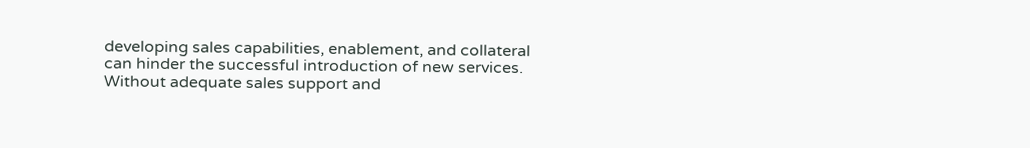developing sales capabilities, enablement, and collateral can hinder the successful introduction of new services. Without adequate sales support and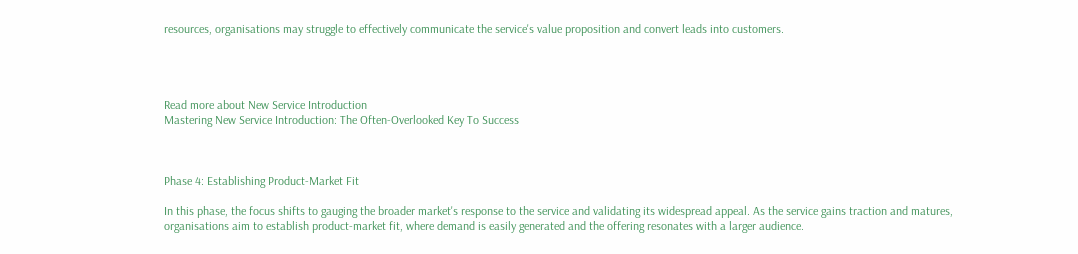resources, organisations may struggle to effectively communicate the service's value proposition and convert leads into customers.




Read more about New Service Introduction
Mastering New Service Introduction: The Often-Overlooked Key To Success



Phase 4: Establishing Product-Market Fit

In this phase, the focus shifts to gauging the broader market's response to the service and validating its widespread appeal. As the service gains traction and matures, organisations aim to establish product-market fit, where demand is easily generated and the offering resonates with a larger audience.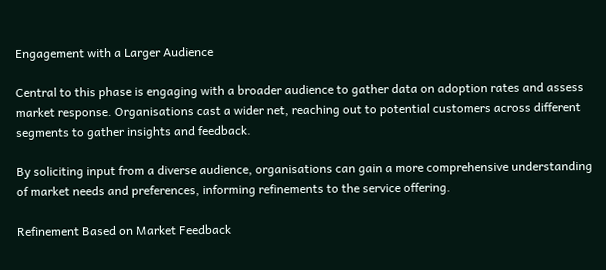Engagement with a Larger Audience

Central to this phase is engaging with a broader audience to gather data on adoption rates and assess market response. Organisations cast a wider net, reaching out to potential customers across different segments to gather insights and feedback.

By soliciting input from a diverse audience, organisations can gain a more comprehensive understanding of market needs and preferences, informing refinements to the service offering.

Refinement Based on Market Feedback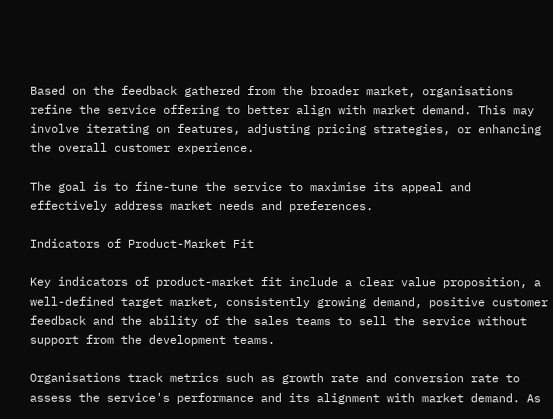Based on the feedback gathered from the broader market, organisations refine the service offering to better align with market demand. This may involve iterating on features, adjusting pricing strategies, or enhancing the overall customer experience.

The goal is to fine-tune the service to maximise its appeal and effectively address market needs and preferences.

Indicators of Product-Market Fit

Key indicators of product-market fit include a clear value proposition, a well-defined target market, consistently growing demand, positive customer feedback and the ability of the sales teams to sell the service without support from the development teams.

Organisations track metrics such as growth rate and conversion rate to assess the service's performance and its alignment with market demand. As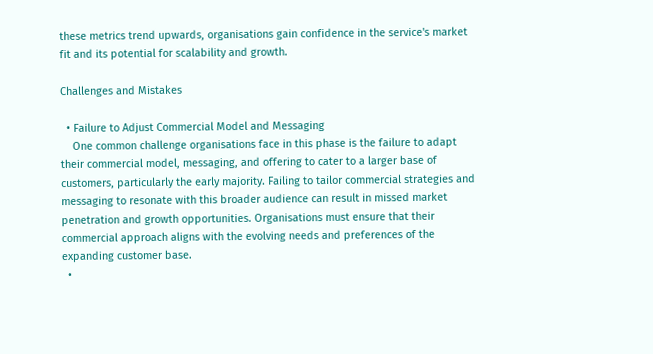these metrics trend upwards, organisations gain confidence in the service's market fit and its potential for scalability and growth.

Challenges and Mistakes

  • Failure to Adjust Commercial Model and Messaging
    One common challenge organisations face in this phase is the failure to adapt their commercial model, messaging, and offering to cater to a larger base of customers, particularly the early majority. Failing to tailor commercial strategies and messaging to resonate with this broader audience can result in missed market penetration and growth opportunities. Organisations must ensure that their commercial approach aligns with the evolving needs and preferences of the expanding customer base.
  •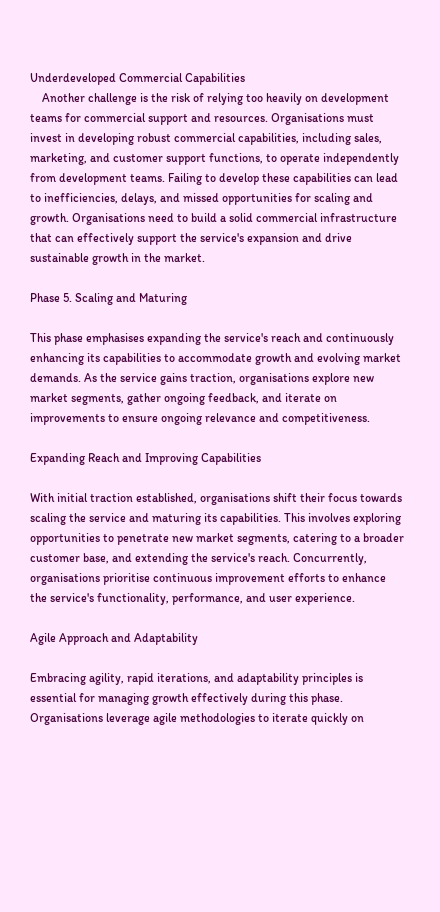Underdeveloped Commercial Capabilities
    Another challenge is the risk of relying too heavily on development teams for commercial support and resources. Organisations must invest in developing robust commercial capabilities, including sales, marketing, and customer support functions, to operate independently from development teams. Failing to develop these capabilities can lead to inefficiencies, delays, and missed opportunities for scaling and growth. Organisations need to build a solid commercial infrastructure that can effectively support the service's expansion and drive sustainable growth in the market.

Phase 5. Scaling and Maturing

This phase emphasises expanding the service's reach and continuously enhancing its capabilities to accommodate growth and evolving market demands. As the service gains traction, organisations explore new market segments, gather ongoing feedback, and iterate on improvements to ensure ongoing relevance and competitiveness.

Expanding Reach and Improving Capabilities

With initial traction established, organisations shift their focus towards scaling the service and maturing its capabilities. This involves exploring opportunities to penetrate new market segments, catering to a broader customer base, and extending the service's reach. Concurrently, organisations prioritise continuous improvement efforts to enhance the service's functionality, performance, and user experience.

Agile Approach and Adaptability

Embracing agility, rapid iterations, and adaptability principles is essential for managing growth effectively during this phase. Organisations leverage agile methodologies to iterate quickly on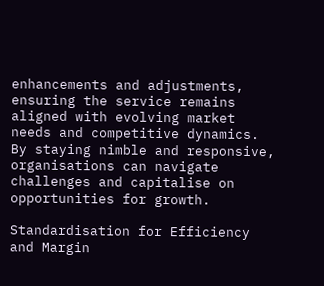enhancements and adjustments, ensuring the service remains aligned with evolving market needs and competitive dynamics. By staying nimble and responsive, organisations can navigate challenges and capitalise on opportunities for growth.

Standardisation for Efficiency and Margin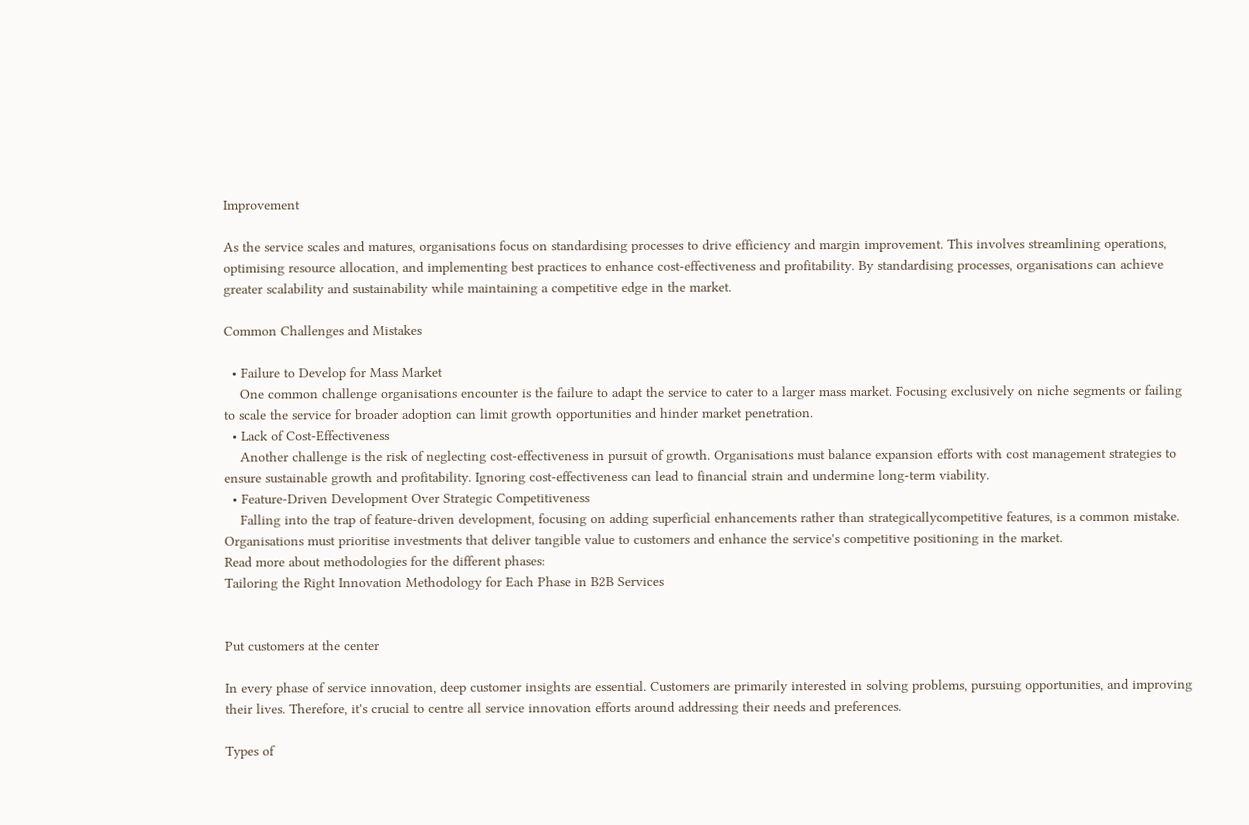Improvement

As the service scales and matures, organisations focus on standardising processes to drive efficiency and margin improvement. This involves streamlining operations, optimising resource allocation, and implementing best practices to enhance cost-effectiveness and profitability. By standardising processes, organisations can achieve greater scalability and sustainability while maintaining a competitive edge in the market.

Common Challenges and Mistakes

  • Failure to Develop for Mass Market
    One common challenge organisations encounter is the failure to adapt the service to cater to a larger mass market. Focusing exclusively on niche segments or failing to scale the service for broader adoption can limit growth opportunities and hinder market penetration.
  • Lack of Cost-Effectiveness
    Another challenge is the risk of neglecting cost-effectiveness in pursuit of growth. Organisations must balance expansion efforts with cost management strategies to ensure sustainable growth and profitability. Ignoring cost-effectiveness can lead to financial strain and undermine long-term viability.
  • Feature-Driven Development Over Strategic Competitiveness
    Falling into the trap of feature-driven development, focusing on adding superficial enhancements rather than strategicallycompetitive features, is a common mistake. Organisations must prioritise investments that deliver tangible value to customers and enhance the service's competitive positioning in the market.
Read more about methodologies for the different phases:
Tailoring the Right Innovation Methodology for Each Phase in B2B Services


Put customers at the center

In every phase of service innovation, deep customer insights are essential. Customers are primarily interested in solving problems, pursuing opportunities, and improving their lives. Therefore, it's crucial to centre all service innovation efforts around addressing their needs and preferences.

Types of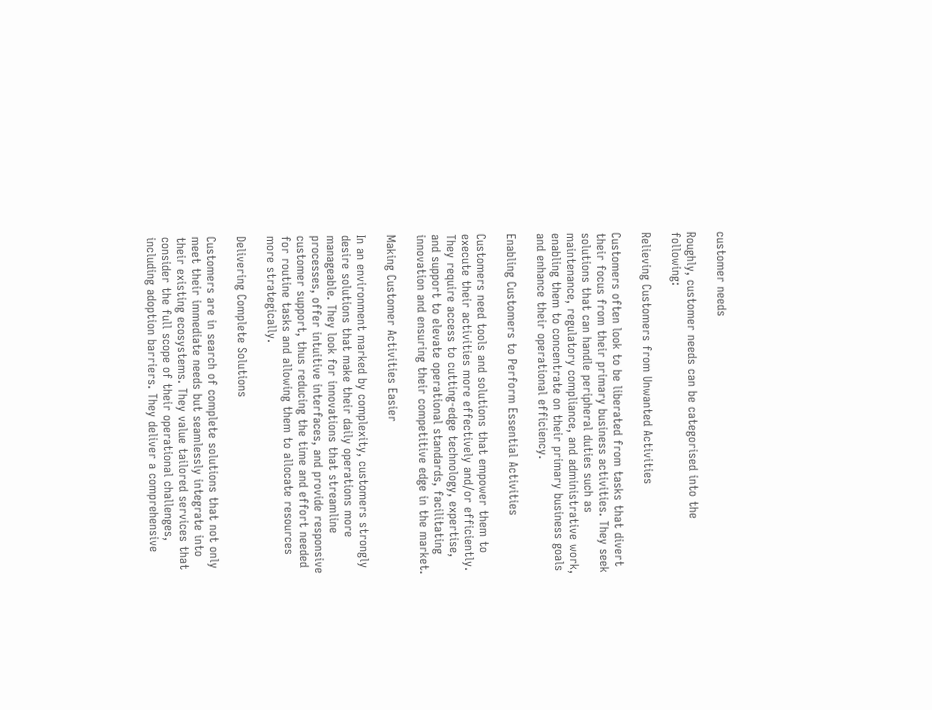customer needs

Roughly, customer needs can be categorised into the following:

Relieving Customers from Unwanted Activities

Customers often look to be liberated from tasks that divert their focus from their primary business activities. They seek solutions that can handle peripheral duties such as maintenance, regulatory compliance, and administrative work, enabling them to concentrate on their primary business goals and enhance their operational efficiency.

Enabling Customers to Perform Essential Activities

Customers need tools and solutions that empower them to execute their activities more effectively and/or efficiently. They require access to cutting-edge technology, expertise, and support to elevate operational standards, facilitating innovation and ensuring their competitive edge in the market.

Making Customer Activities Easier

In an environment marked by complexity, customers strongly desire solutions that make their daily operations more manageable. They look for innovations that streamline processes, offer intuitive interfaces, and provide responsive customer support, thus reducing the time and effort needed for routine tasks and allowing them to allocate resources more strategically.

Delivering Complete Solutions

Customers are in search of complete solutions that not only meet their immediate needs but seamlessly integrate into their existing ecosystems. They value tailored services that consider the full scope of their operational challenges, including adoption barriers. They deliver a comprehensive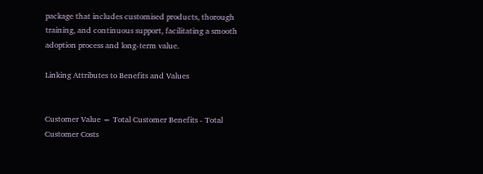package that includes customised products, thorough training, and continuous support, facilitating a smooth adoption process and long-term value.

Linking Attributes to Benefits and Values


Customer Value = Total Customer Benefits - Total Customer Costs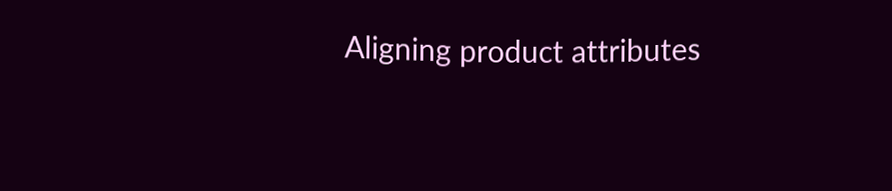Aligning product attributes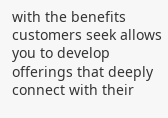with the benefits customers seek allows you to develop offerings that deeply connect with their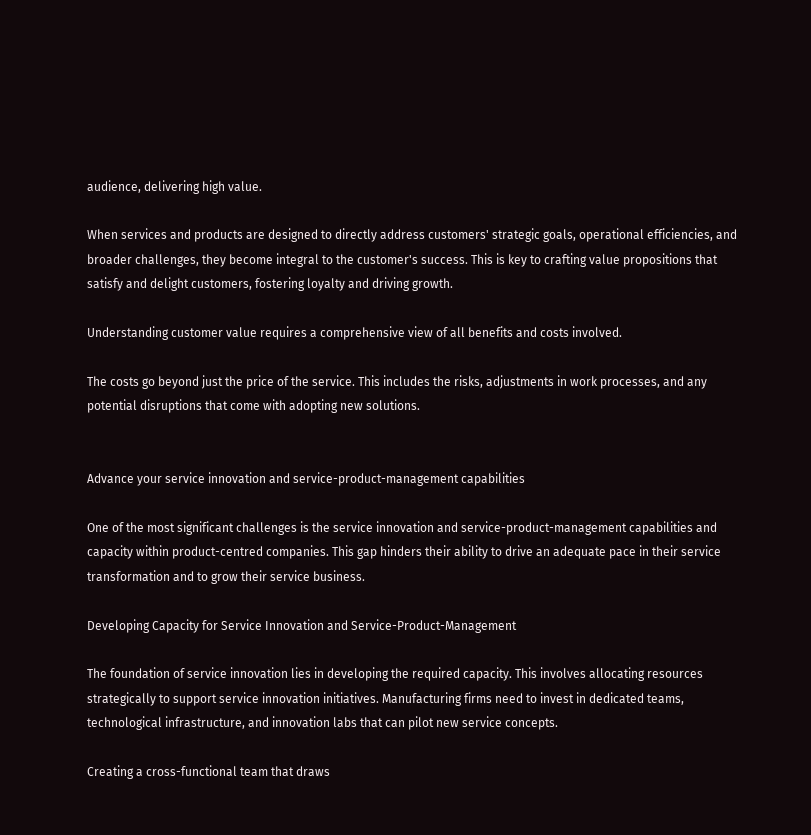audience, delivering high value.

When services and products are designed to directly address customers' strategic goals, operational efficiencies, and broader challenges, they become integral to the customer's success. This is key to crafting value propositions that satisfy and delight customers, fostering loyalty and driving growth.

Understanding customer value requires a comprehensive view of all benefits and costs involved.

The costs go beyond just the price of the service. This includes the risks, adjustments in work processes, and any potential disruptions that come with adopting new solutions.


Advance your service innovation and service-product-management capabilities

One of the most significant challenges is the service innovation and service-product-management capabilities and capacity within product-centred companies. This gap hinders their ability to drive an adequate pace in their service transformation and to grow their service business.

Developing Capacity for Service Innovation and Service-Product-Management

The foundation of service innovation lies in developing the required capacity. This involves allocating resources strategically to support service innovation initiatives. Manufacturing firms need to invest in dedicated teams, technological infrastructure, and innovation labs that can pilot new service concepts.

Creating a cross-functional team that draws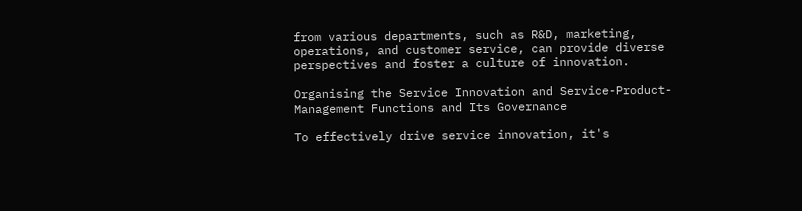from various departments, such as R&D, marketing, operations, and customer service, can provide diverse perspectives and foster a culture of innovation.

Organising the Service Innovation and Service-Product-Management Functions and Its Governance

To effectively drive service innovation, it's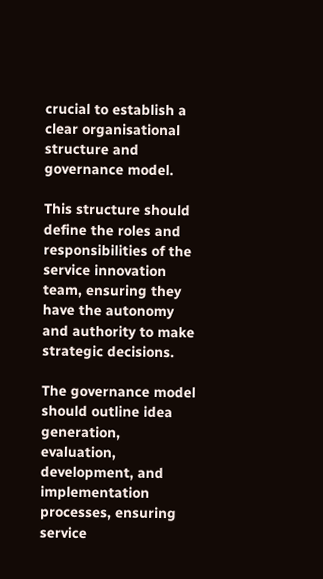crucial to establish a clear organisational structure and governance model.

This structure should define the roles and responsibilities of the service innovation team, ensuring they have the autonomy and authority to make strategic decisions.

The governance model should outline idea generation, evaluation, development, and implementation processes, ensuring service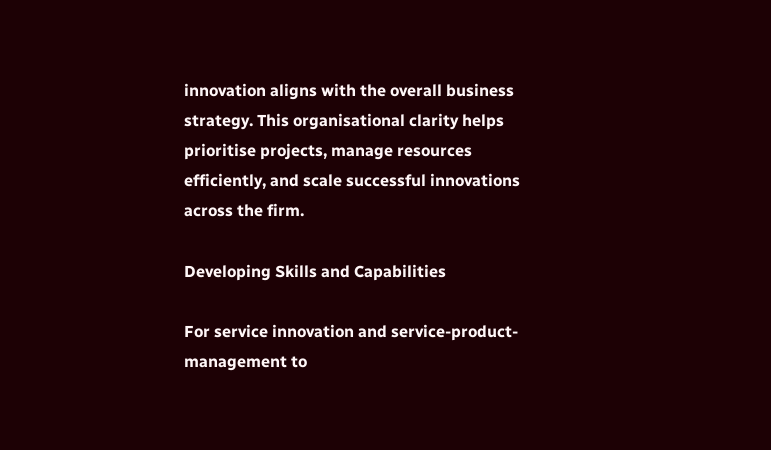innovation aligns with the overall business strategy. This organisational clarity helps prioritise projects, manage resources efficiently, and scale successful innovations across the firm.

Developing Skills and Capabilities

For service innovation and service-product-management to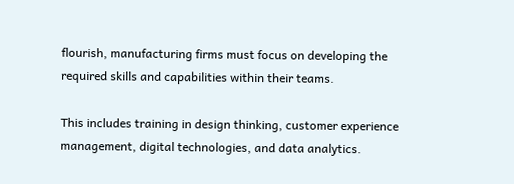flourish, manufacturing firms must focus on developing the required skills and capabilities within their teams.

This includes training in design thinking, customer experience management, digital technologies, and data analytics.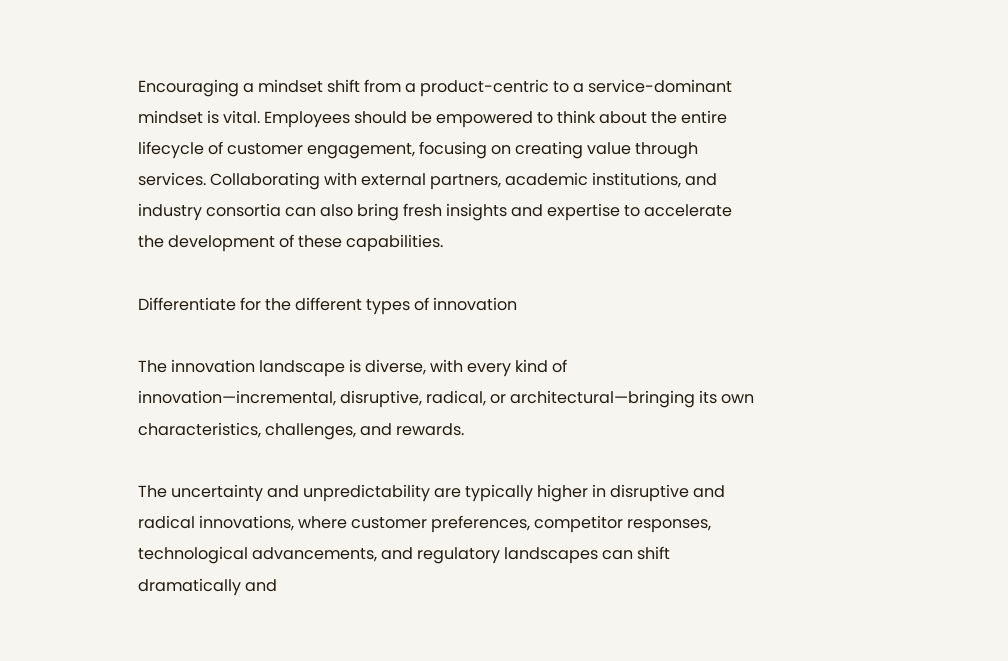Encouraging a mindset shift from a product-centric to a service-dominant mindset is vital. Employees should be empowered to think about the entire lifecycle of customer engagement, focusing on creating value through services. Collaborating with external partners, academic institutions, and industry consortia can also bring fresh insights and expertise to accelerate the development of these capabilities.

Differentiate for the different types of innovation

The innovation landscape is diverse, with every kind of innovation—incremental, disruptive, radical, or architectural—bringing its own characteristics, challenges, and rewards.

The uncertainty and unpredictability are typically higher in disruptive and radical innovations, where customer preferences, competitor responses, technological advancements, and regulatory landscapes can shift dramatically and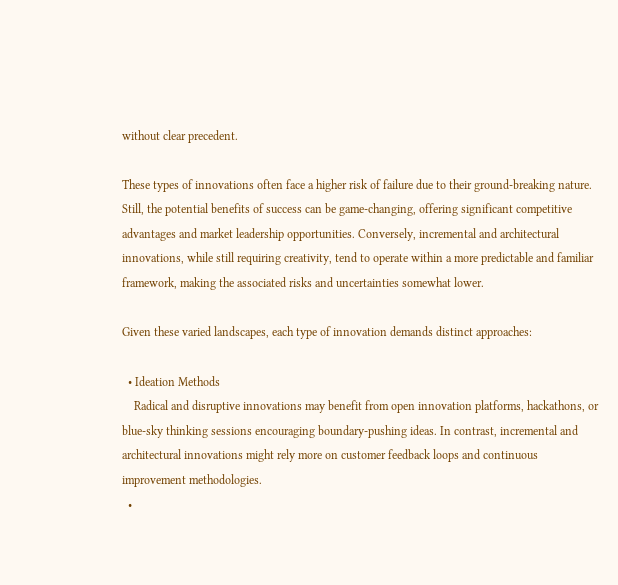without clear precedent.

These types of innovations often face a higher risk of failure due to their ground-breaking nature. Still, the potential benefits of success can be game-changing, offering significant competitive advantages and market leadership opportunities. Conversely, incremental and architectural innovations, while still requiring creativity, tend to operate within a more predictable and familiar framework, making the associated risks and uncertainties somewhat lower.

Given these varied landscapes, each type of innovation demands distinct approaches:

  • Ideation Methods
    Radical and disruptive innovations may benefit from open innovation platforms, hackathons, or blue-sky thinking sessions encouraging boundary-pushing ideas. In contrast, incremental and architectural innovations might rely more on customer feedback loops and continuous improvement methodologies.
  •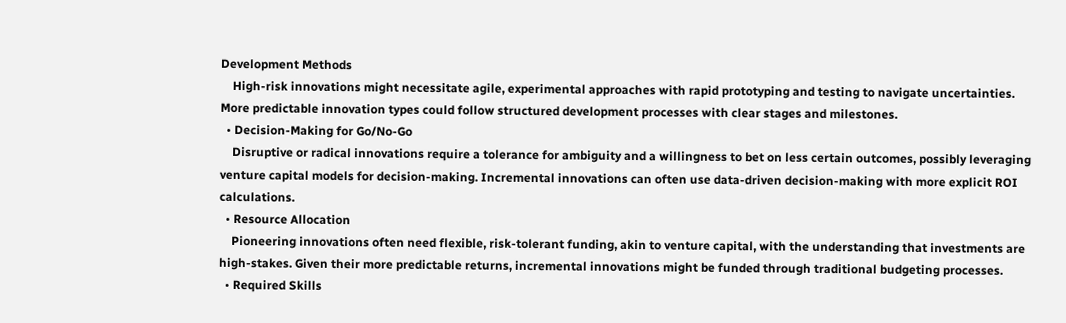Development Methods
    High-risk innovations might necessitate agile, experimental approaches with rapid prototyping and testing to navigate uncertainties. More predictable innovation types could follow structured development processes with clear stages and milestones.
  • Decision-Making for Go/No-Go
    Disruptive or radical innovations require a tolerance for ambiguity and a willingness to bet on less certain outcomes, possibly leveraging venture capital models for decision-making. Incremental innovations can often use data-driven decision-making with more explicit ROI calculations.
  • Resource Allocation
    Pioneering innovations often need flexible, risk-tolerant funding, akin to venture capital, with the understanding that investments are high-stakes. Given their more predictable returns, incremental innovations might be funded through traditional budgeting processes.
  • Required Skills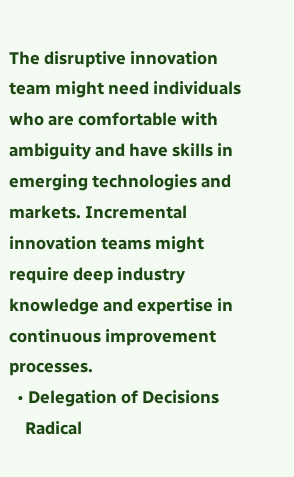The disruptive innovation team might need individuals who are comfortable with ambiguity and have skills in emerging technologies and markets. Incremental innovation teams might require deep industry knowledge and expertise in continuous improvement processes.
  • Delegation of Decisions
    Radical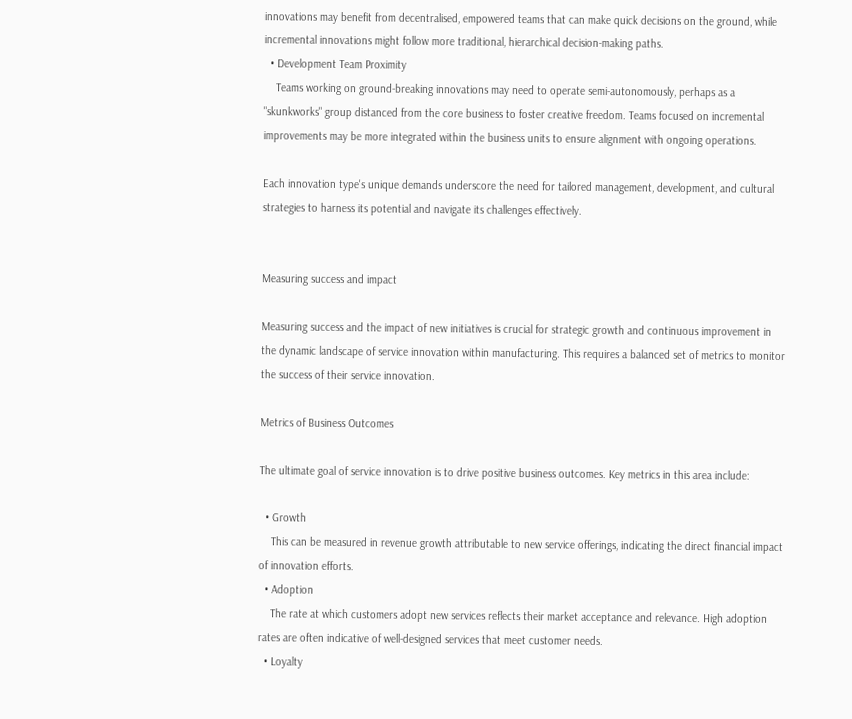innovations may benefit from decentralised, empowered teams that can make quick decisions on the ground, while incremental innovations might follow more traditional, hierarchical decision-making paths.
  • Development Team Proximity
    Teams working on ground-breaking innovations may need to operate semi-autonomously, perhaps as a "skunkworks" group distanced from the core business to foster creative freedom. Teams focused on incremental improvements may be more integrated within the business units to ensure alignment with ongoing operations.

Each innovation type's unique demands underscore the need for tailored management, development, and cultural strategies to harness its potential and navigate its challenges effectively.


Measuring success and impact

Measuring success and the impact of new initiatives is crucial for strategic growth and continuous improvement in the dynamic landscape of service innovation within manufacturing. This requires a balanced set of metrics to monitor the success of their service innovation.

Metrics of Business Outcomes

The ultimate goal of service innovation is to drive positive business outcomes. Key metrics in this area include:

  • Growth
    This can be measured in revenue growth attributable to new service offerings, indicating the direct financial impact of innovation efforts.
  • Adoption
    The rate at which customers adopt new services reflects their market acceptance and relevance. High adoption rates are often indicative of well-designed services that meet customer needs.
  • Loyalty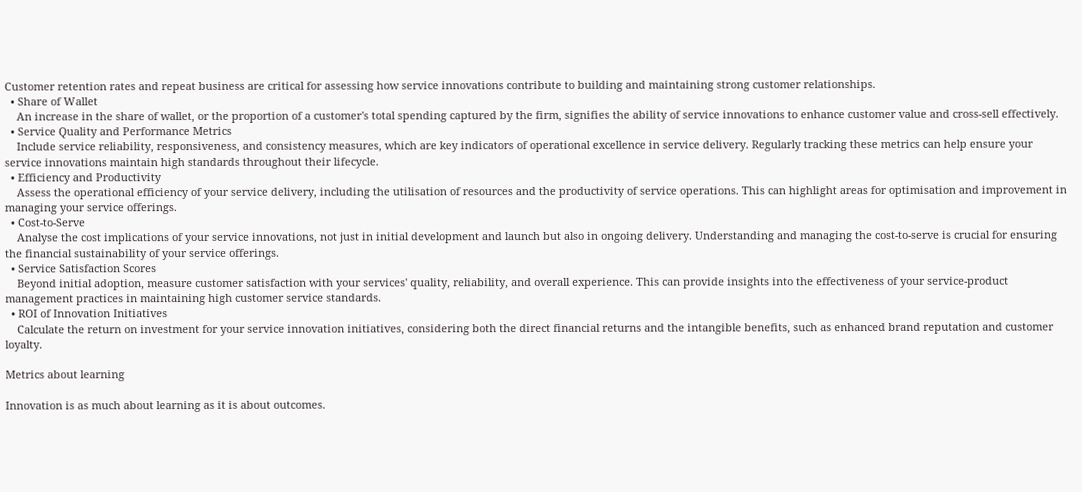Customer retention rates and repeat business are critical for assessing how service innovations contribute to building and maintaining strong customer relationships.
  • Share of Wallet
    An increase in the share of wallet, or the proportion of a customer's total spending captured by the firm, signifies the ability of service innovations to enhance customer value and cross-sell effectively.
  • Service Quality and Performance Metrics
    Include service reliability, responsiveness, and consistency measures, which are key indicators of operational excellence in service delivery. Regularly tracking these metrics can help ensure your service innovations maintain high standards throughout their lifecycle.
  • Efficiency and Productivity
    Assess the operational efficiency of your service delivery, including the utilisation of resources and the productivity of service operations. This can highlight areas for optimisation and improvement in managing your service offerings.
  • Cost-to-Serve
    Analyse the cost implications of your service innovations, not just in initial development and launch but also in ongoing delivery. Understanding and managing the cost-to-serve is crucial for ensuring the financial sustainability of your service offerings.
  • Service Satisfaction Scores
    Beyond initial adoption, measure customer satisfaction with your services' quality, reliability, and overall experience. This can provide insights into the effectiveness of your service-product management practices in maintaining high customer service standards.
  • ROI of Innovation Initiatives
    Calculate the return on investment for your service innovation initiatives, considering both the direct financial returns and the intangible benefits, such as enhanced brand reputation and customer loyalty.

Metrics about learning

Innovation is as much about learning as it is about outcomes.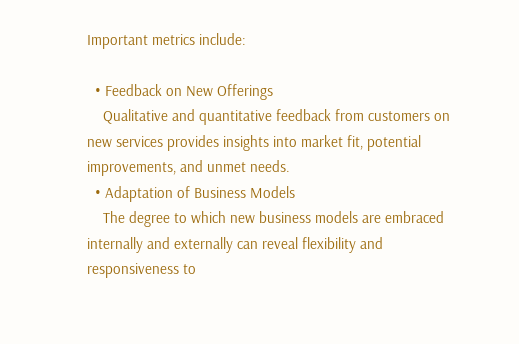Important metrics include:

  • Feedback on New Offerings
    Qualitative and quantitative feedback from customers on new services provides insights into market fit, potential improvements, and unmet needs.
  • Adaptation of Business Models
    The degree to which new business models are embraced internally and externally can reveal flexibility and responsiveness to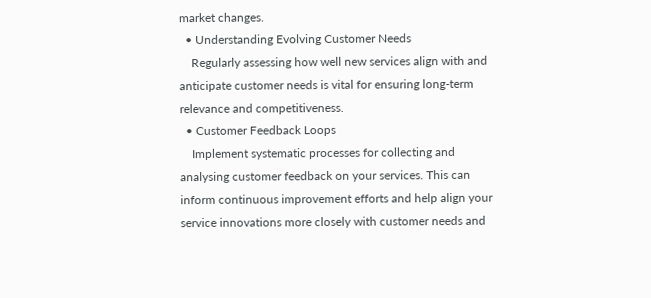market changes.
  • Understanding Evolving Customer Needs
    Regularly assessing how well new services align with and anticipate customer needs is vital for ensuring long-term relevance and competitiveness.
  • Customer Feedback Loops
    Implement systematic processes for collecting and analysing customer feedback on your services. This can inform continuous improvement efforts and help align your service innovations more closely with customer needs and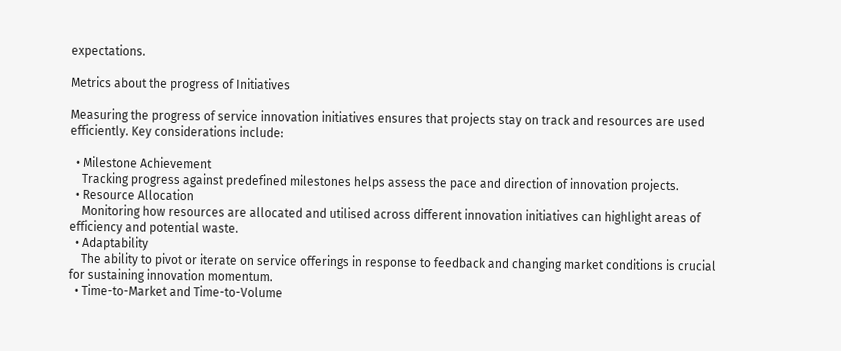expectations.

Metrics about the progress of Initiatives

Measuring the progress of service innovation initiatives ensures that projects stay on track and resources are used efficiently. Key considerations include:

  • Milestone Achievement
    Tracking progress against predefined milestones helps assess the pace and direction of innovation projects.
  • Resource Allocation
    Monitoring how resources are allocated and utilised across different innovation initiatives can highlight areas of efficiency and potential waste.
  • Adaptability
    The ability to pivot or iterate on service offerings in response to feedback and changing market conditions is crucial for sustaining innovation momentum.
  • Time-to-Market and Time-to-Volume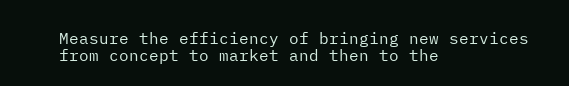Measure the efficiency of bringing new services from concept to market and then to the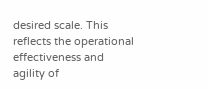desired scale. This reflects the operational effectiveness and agility of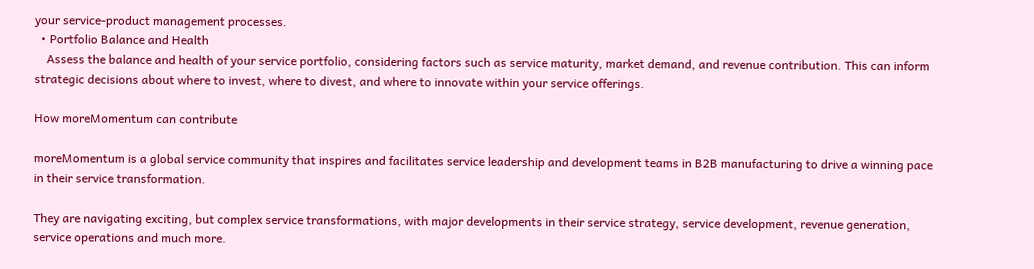your service-product management processes.
  • Portfolio Balance and Health
    Assess the balance and health of your service portfolio, considering factors such as service maturity, market demand, and revenue contribution. This can inform strategic decisions about where to invest, where to divest, and where to innovate within your service offerings.

How moreMomentum can contribute

moreMomentum is a global service community that inspires and facilitates service leadership and development teams in B2B manufacturing to drive a winning pace in their service transformation.

They are navigating exciting, but complex service transformations, with major developments in their service strategy, service development, revenue generation, service operations and much more.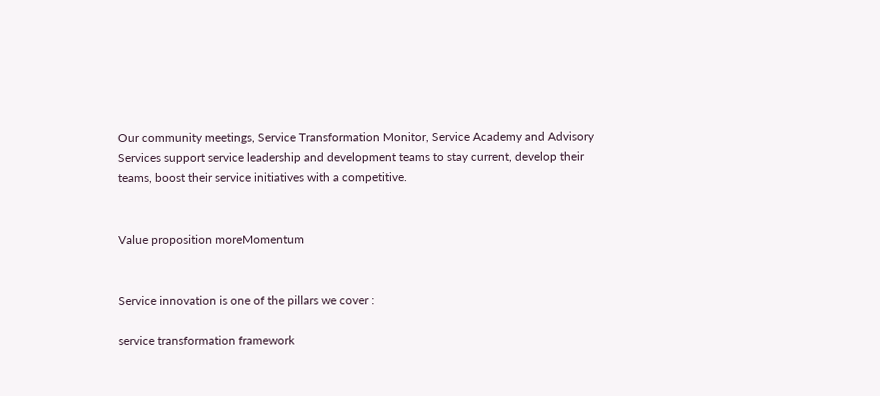Our community meetings, Service Transformation Monitor, Service Academy and Advisory Services support service leadership and development teams to stay current, develop their teams, boost their service initiatives with a competitive.


Value proposition moreMomentum


Service innovation is one of the pillars we cover :

service transformation framework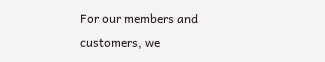For our members and customers, we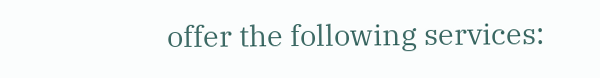offer the following services: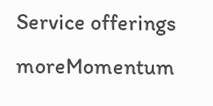Service offerings moreMomentum